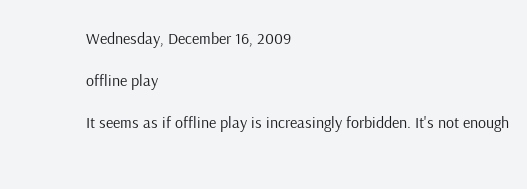Wednesday, December 16, 2009

offline play

It seems as if offline play is increasingly forbidden. It's not enough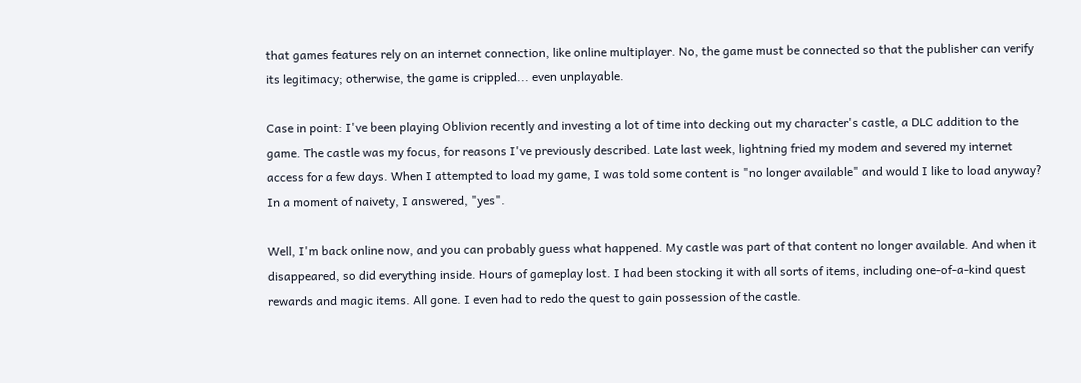that games features rely on an internet connection, like online multiplayer. No, the game must be connected so that the publisher can verify its legitimacy; otherwise, the game is crippled... even unplayable.

Case in point: I've been playing Oblivion recently and investing a lot of time into decking out my character's castle, a DLC addition to the game. The castle was my focus, for reasons I've previously described. Late last week, lightning fried my modem and severed my internet access for a few days. When I attempted to load my game, I was told some content is "no longer available" and would I like to load anyway? In a moment of naivety, I answered, "yes".

Well, I'm back online now, and you can probably guess what happened. My castle was part of that content no longer available. And when it disappeared, so did everything inside. Hours of gameplay lost. I had been stocking it with all sorts of items, including one-of-a-kind quest rewards and magic items. All gone. I even had to redo the quest to gain possession of the castle.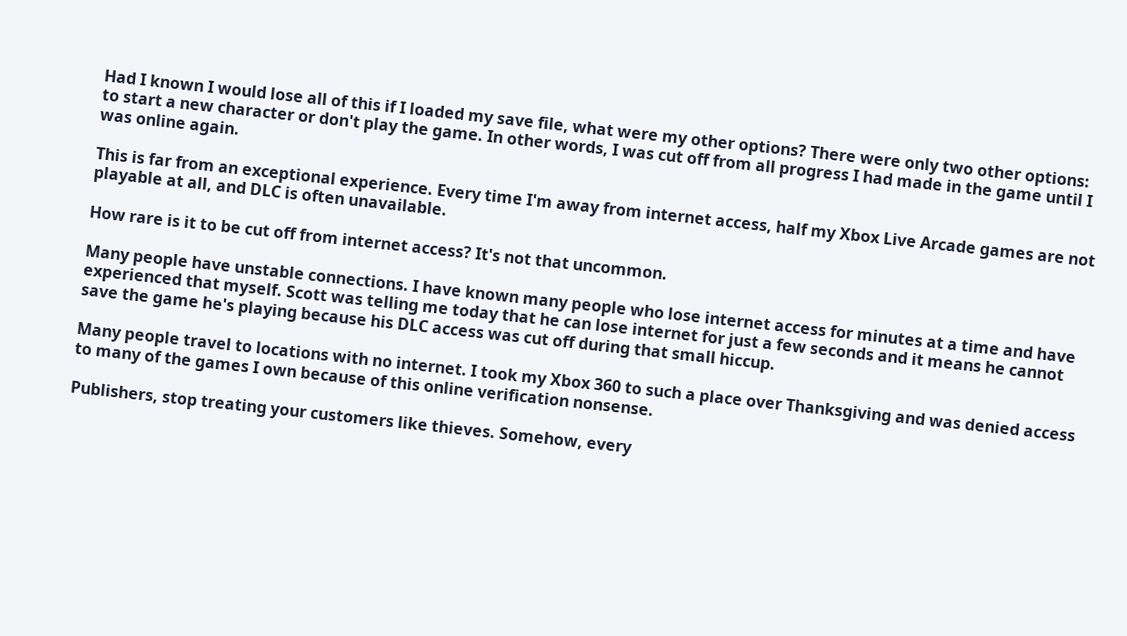Had I known I would lose all of this if I loaded my save file, what were my other options? There were only two other options: to start a new character or don't play the game. In other words, I was cut off from all progress I had made in the game until I was online again.

This is far from an exceptional experience. Every time I'm away from internet access, half my Xbox Live Arcade games are not playable at all, and DLC is often unavailable.

How rare is it to be cut off from internet access? It's not that uncommon.

Many people have unstable connections. I have known many people who lose internet access for minutes at a time and have experienced that myself. Scott was telling me today that he can lose internet for just a few seconds and it means he cannot save the game he's playing because his DLC access was cut off during that small hiccup.

Many people travel to locations with no internet. I took my Xbox 360 to such a place over Thanksgiving and was denied access to many of the games I own because of this online verification nonsense.

Publishers, stop treating your customers like thieves. Somehow, every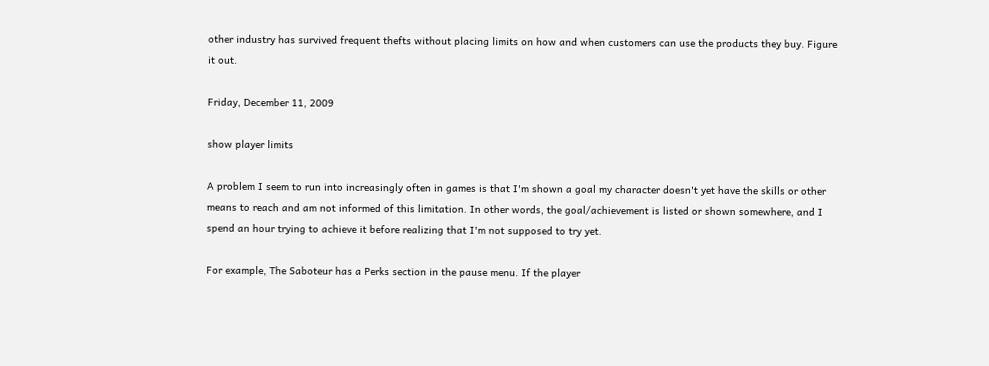other industry has survived frequent thefts without placing limits on how and when customers can use the products they buy. Figure it out.

Friday, December 11, 2009

show player limits

A problem I seem to run into increasingly often in games is that I'm shown a goal my character doesn't yet have the skills or other means to reach and am not informed of this limitation. In other words, the goal/achievement is listed or shown somewhere, and I spend an hour trying to achieve it before realizing that I'm not supposed to try yet.

For example, The Saboteur has a Perks section in the pause menu. If the player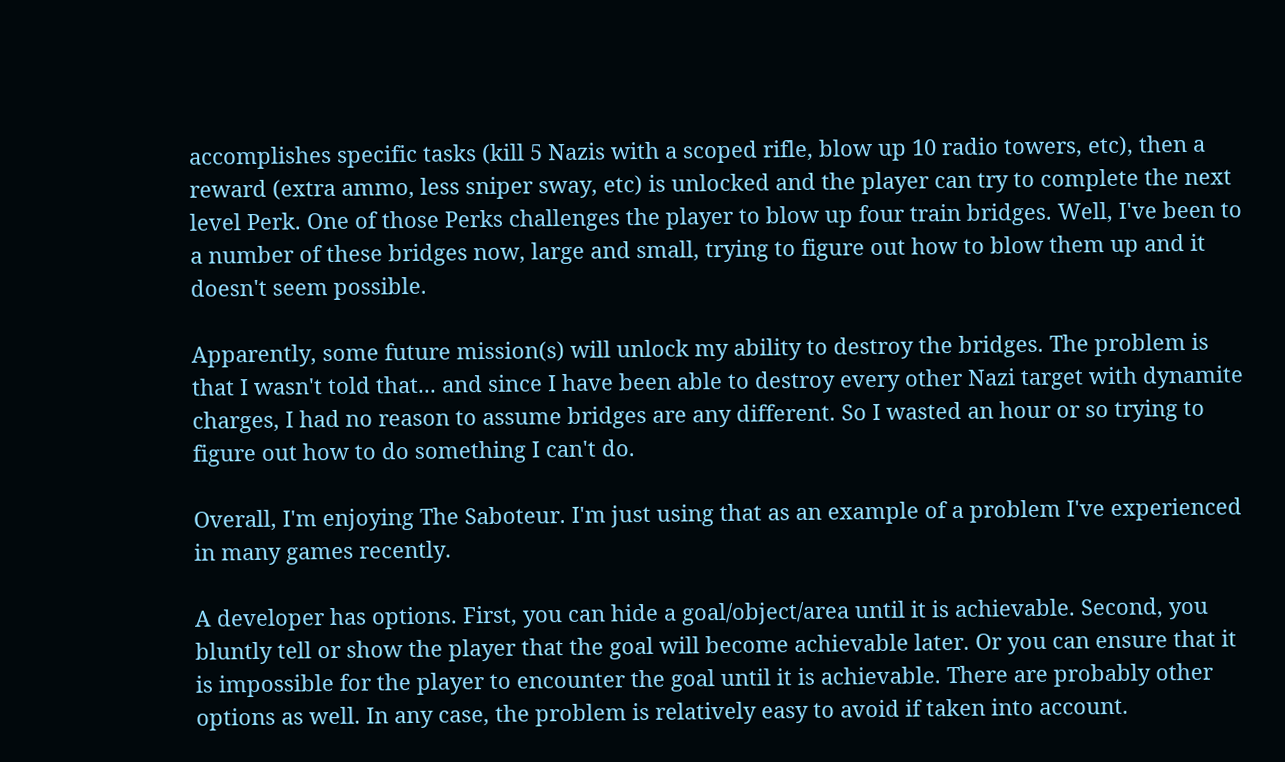accomplishes specific tasks (kill 5 Nazis with a scoped rifle, blow up 10 radio towers, etc), then a reward (extra ammo, less sniper sway, etc) is unlocked and the player can try to complete the next level Perk. One of those Perks challenges the player to blow up four train bridges. Well, I've been to a number of these bridges now, large and small, trying to figure out how to blow them up and it doesn't seem possible.

Apparently, some future mission(s) will unlock my ability to destroy the bridges. The problem is that I wasn't told that... and since I have been able to destroy every other Nazi target with dynamite charges, I had no reason to assume bridges are any different. So I wasted an hour or so trying to figure out how to do something I can't do.

Overall, I'm enjoying The Saboteur. I'm just using that as an example of a problem I've experienced in many games recently.

A developer has options. First, you can hide a goal/object/area until it is achievable. Second, you bluntly tell or show the player that the goal will become achievable later. Or you can ensure that it is impossible for the player to encounter the goal until it is achievable. There are probably other options as well. In any case, the problem is relatively easy to avoid if taken into account.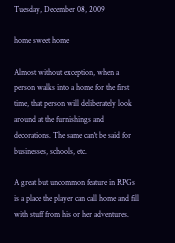Tuesday, December 08, 2009

home sweet home

Almost without exception, when a person walks into a home for the first time, that person will deliberately look around at the furnishings and decorations. The same can't be said for businesses, schools, etc.

A great but uncommon feature in RPGs is a place the player can call home and fill with stuff from his or her adventures.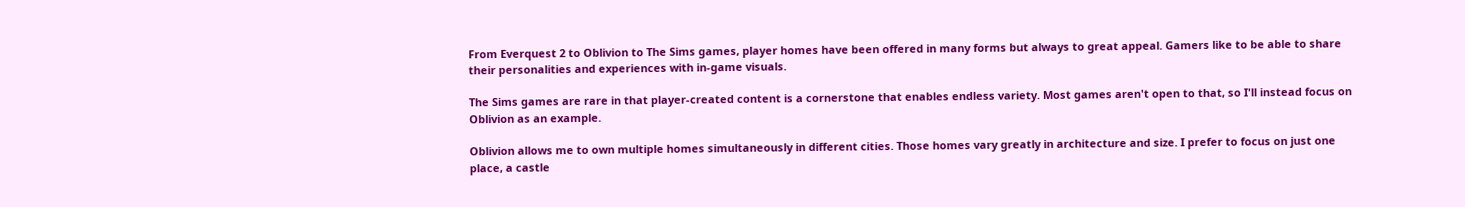From Everquest 2 to Oblivion to The Sims games, player homes have been offered in many forms but always to great appeal. Gamers like to be able to share their personalities and experiences with in-game visuals.

The Sims games are rare in that player-created content is a cornerstone that enables endless variety. Most games aren't open to that, so I'll instead focus on Oblivion as an example.

Oblivion allows me to own multiple homes simultaneously in different cities. Those homes vary greatly in architecture and size. I prefer to focus on just one place, a castle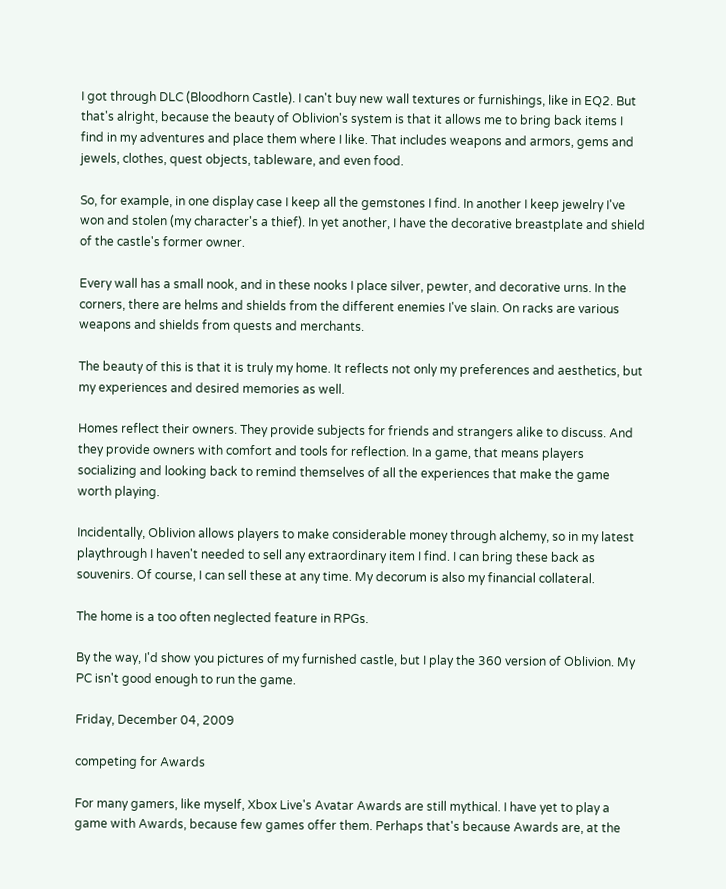I got through DLC (Bloodhorn Castle). I can't buy new wall textures or furnishings, like in EQ2. But that's alright, because the beauty of Oblivion's system is that it allows me to bring back items I find in my adventures and place them where I like. That includes weapons and armors, gems and jewels, clothes, quest objects, tableware, and even food.

So, for example, in one display case I keep all the gemstones I find. In another I keep jewelry I've won and stolen (my character's a thief). In yet another, I have the decorative breastplate and shield of the castle's former owner.

Every wall has a small nook, and in these nooks I place silver, pewter, and decorative urns. In the corners, there are helms and shields from the different enemies I've slain. On racks are various weapons and shields from quests and merchants.

The beauty of this is that it is truly my home. It reflects not only my preferences and aesthetics, but my experiences and desired memories as well.

Homes reflect their owners. They provide subjects for friends and strangers alike to discuss. And they provide owners with comfort and tools for reflection. In a game, that means players socializing and looking back to remind themselves of all the experiences that make the game worth playing.

Incidentally, Oblivion allows players to make considerable money through alchemy, so in my latest playthrough I haven't needed to sell any extraordinary item I find. I can bring these back as souvenirs. Of course, I can sell these at any time. My decorum is also my financial collateral.

The home is a too often neglected feature in RPGs.

By the way, I'd show you pictures of my furnished castle, but I play the 360 version of Oblivion. My PC isn't good enough to run the game.

Friday, December 04, 2009

competing for Awards

For many gamers, like myself, Xbox Live's Avatar Awards are still mythical. I have yet to play a game with Awards, because few games offer them. Perhaps that's because Awards are, at the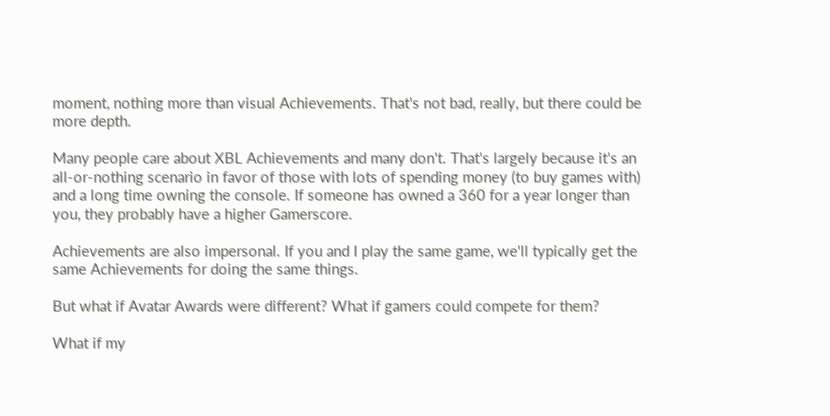moment, nothing more than visual Achievements. That's not bad, really, but there could be more depth.

Many people care about XBL Achievements and many don't. That's largely because it's an all-or-nothing scenario in favor of those with lots of spending money (to buy games with) and a long time owning the console. If someone has owned a 360 for a year longer than you, they probably have a higher Gamerscore.

Achievements are also impersonal. If you and I play the same game, we'll typically get the same Achievements for doing the same things.

But what if Avatar Awards were different? What if gamers could compete for them?

What if my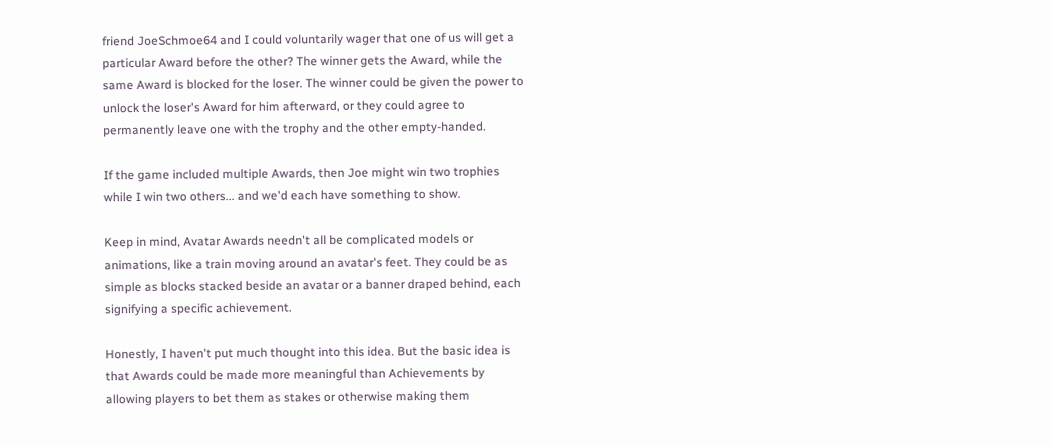friend JoeSchmoe64 and I could voluntarily wager that one of us will get a particular Award before the other? The winner gets the Award, while the same Award is blocked for the loser. The winner could be given the power to unlock the loser's Award for him afterward, or they could agree to permanently leave one with the trophy and the other empty-handed.

If the game included multiple Awards, then Joe might win two trophies while I win two others... and we'd each have something to show.

Keep in mind, Avatar Awards needn't all be complicated models or animations, like a train moving around an avatar's feet. They could be as simple as blocks stacked beside an avatar or a banner draped behind, each signifying a specific achievement.

Honestly, I haven't put much thought into this idea. But the basic idea is that Awards could be made more meaningful than Achievements by allowing players to bet them as stakes or otherwise making them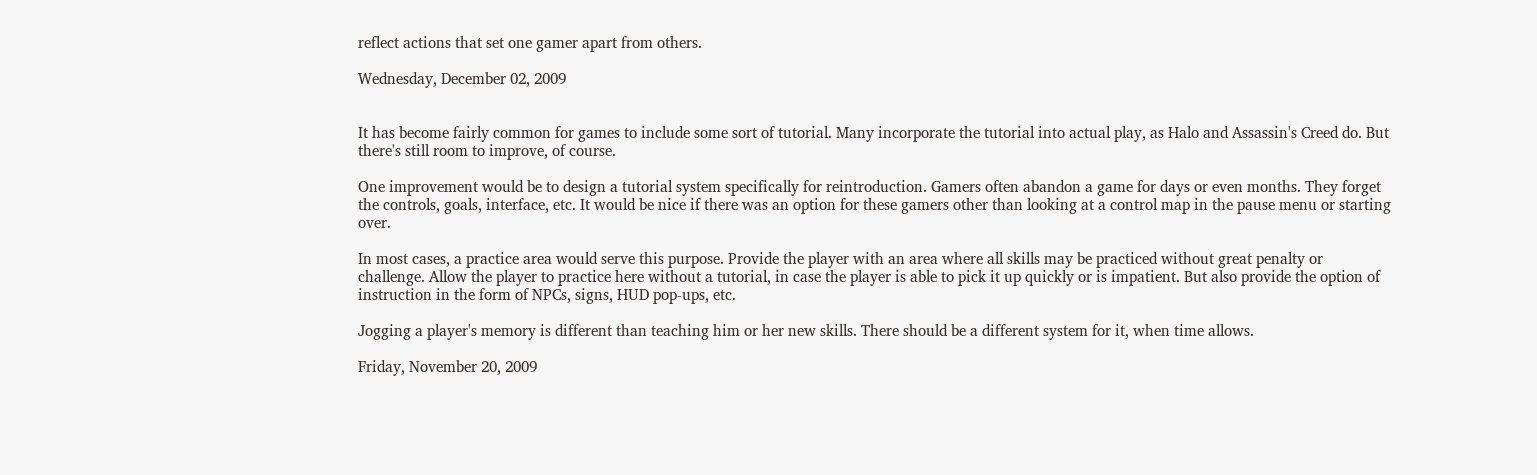reflect actions that set one gamer apart from others.

Wednesday, December 02, 2009


It has become fairly common for games to include some sort of tutorial. Many incorporate the tutorial into actual play, as Halo and Assassin's Creed do. But there's still room to improve, of course.

One improvement would be to design a tutorial system specifically for reintroduction. Gamers often abandon a game for days or even months. They forget the controls, goals, interface, etc. It would be nice if there was an option for these gamers other than looking at a control map in the pause menu or starting over.

In most cases, a practice area would serve this purpose. Provide the player with an area where all skills may be practiced without great penalty or challenge. Allow the player to practice here without a tutorial, in case the player is able to pick it up quickly or is impatient. But also provide the option of instruction in the form of NPCs, signs, HUD pop-ups, etc.

Jogging a player's memory is different than teaching him or her new skills. There should be a different system for it, when time allows.

Friday, November 20, 2009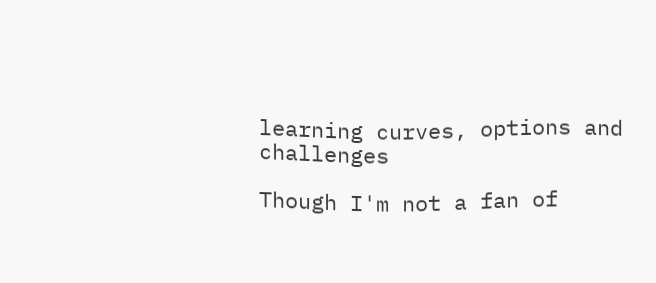learning curves, options and challenges

Though I'm not a fan of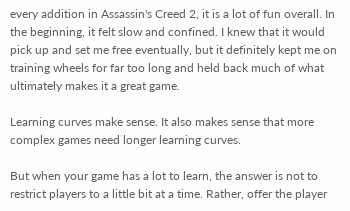every addition in Assassin's Creed 2, it is a lot of fun overall. In the beginning, it felt slow and confined. I knew that it would pick up and set me free eventually, but it definitely kept me on training wheels for far too long and held back much of what ultimately makes it a great game.

Learning curves make sense. It also makes sense that more complex games need longer learning curves.

But when your game has a lot to learn, the answer is not to restrict players to a little bit at a time. Rather, offer the player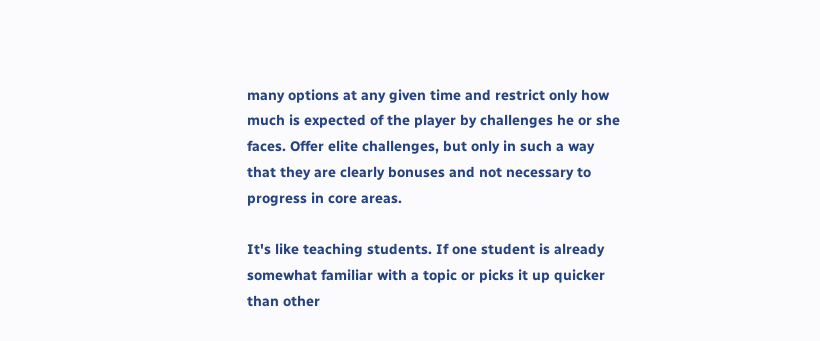many options at any given time and restrict only how much is expected of the player by challenges he or she faces. Offer elite challenges, but only in such a way that they are clearly bonuses and not necessary to progress in core areas.

It's like teaching students. If one student is already somewhat familiar with a topic or picks it up quicker than other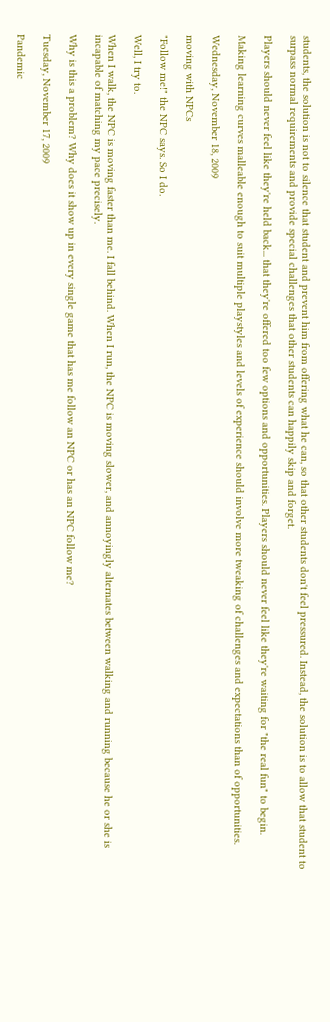students, the solution is not to silence that student and prevent him from offering what he can, so that other students don't feel pressured. Instead, the solution is to allow that student to surpass normal requirements and provide special challenges that other students can happily skip and forget.

Players should never feel like they're held back... that they're offered too few options and opportunities. Players should never feel like they're waiting for "the real fun" to begin.

Making learning curves malleable enough to suit multiple playstyles and levels of experience should involve more tweaking of challenges and expectations than of opportunities.

Wednesday, November 18, 2009

moving with NPCs

"Follow me!" the NPC says. So I do.

Well, I try to.

When I walk, the NPC is moving faster than me. I fall behind. When I run, the NPC is moving slower, and annoyingly alternates between walking and running because he or she is incapable of matching my pace precisely.

Why is this a problem? Why does it show up in every single game that has me follow an NPC or has an NPC follow me?

Tuesday, November 17, 2009

Pandemic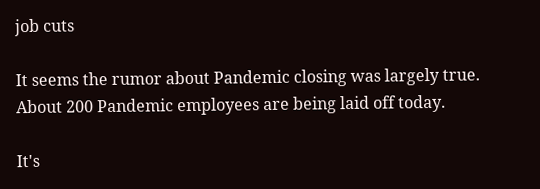job cuts

It seems the rumor about Pandemic closing was largely true. About 200 Pandemic employees are being laid off today.

It's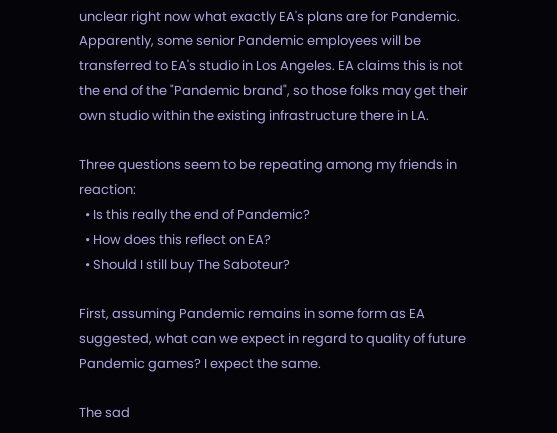unclear right now what exactly EA's plans are for Pandemic. Apparently, some senior Pandemic employees will be transferred to EA's studio in Los Angeles. EA claims this is not the end of the "Pandemic brand", so those folks may get their own studio within the existing infrastructure there in LA.

Three questions seem to be repeating among my friends in reaction:
  • Is this really the end of Pandemic?
  • How does this reflect on EA?
  • Should I still buy The Saboteur?

First, assuming Pandemic remains in some form as EA suggested, what can we expect in regard to quality of future Pandemic games? I expect the same.

The sad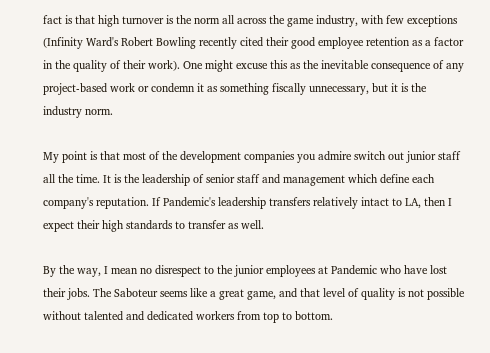fact is that high turnover is the norm all across the game industry, with few exceptions (Infinity Ward's Robert Bowling recently cited their good employee retention as a factor in the quality of their work). One might excuse this as the inevitable consequence of any project-based work or condemn it as something fiscally unnecessary, but it is the industry norm.

My point is that most of the development companies you admire switch out junior staff all the time. It is the leadership of senior staff and management which define each company's reputation. If Pandemic's leadership transfers relatively intact to LA, then I expect their high standards to transfer as well.

By the way, I mean no disrespect to the junior employees at Pandemic who have lost their jobs. The Saboteur seems like a great game, and that level of quality is not possible without talented and dedicated workers from top to bottom.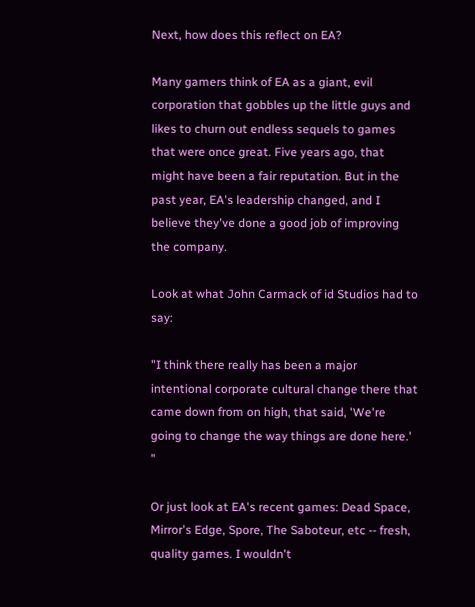Next, how does this reflect on EA?

Many gamers think of EA as a giant, evil corporation that gobbles up the little guys and likes to churn out endless sequels to games that were once great. Five years ago, that might have been a fair reputation. But in the past year, EA's leadership changed, and I believe they've done a good job of improving the company.

Look at what John Carmack of id Studios had to say:

"I think there really has been a major intentional corporate cultural change there that came down from on high, that said, 'We're going to change the way things are done here.' "

Or just look at EA's recent games: Dead Space, Mirror's Edge, Spore, The Saboteur, etc -- fresh, quality games. I wouldn't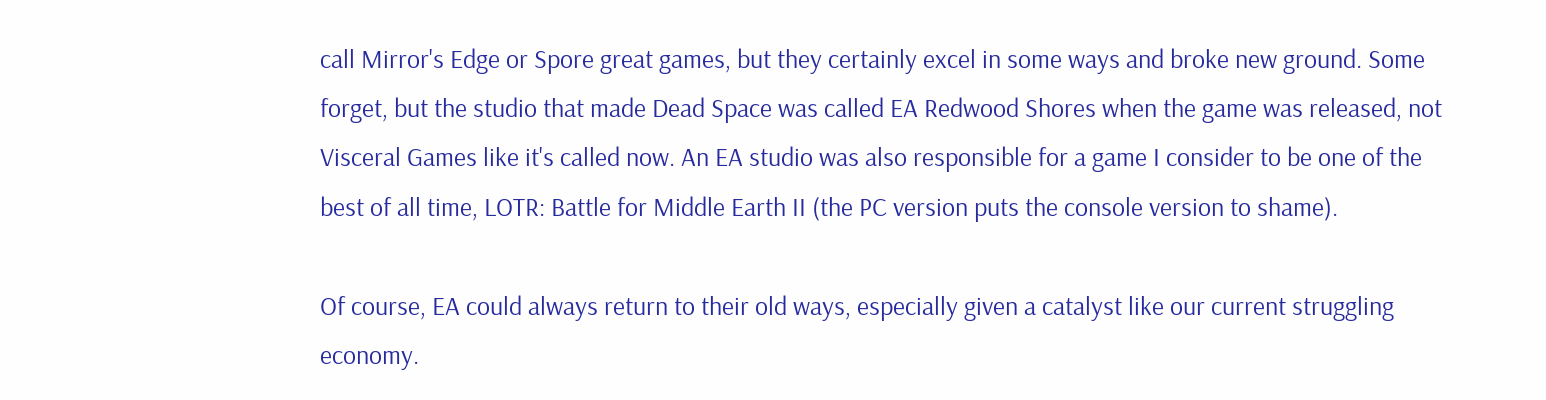call Mirror's Edge or Spore great games, but they certainly excel in some ways and broke new ground. Some forget, but the studio that made Dead Space was called EA Redwood Shores when the game was released, not Visceral Games like it's called now. An EA studio was also responsible for a game I consider to be one of the best of all time, LOTR: Battle for Middle Earth II (the PC version puts the console version to shame).

Of course, EA could always return to their old ways, especially given a catalyst like our current struggling economy.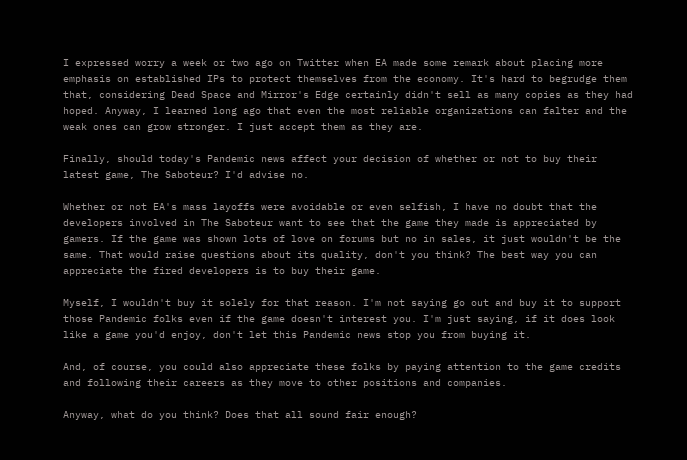I expressed worry a week or two ago on Twitter when EA made some remark about placing more emphasis on established IPs to protect themselves from the economy. It's hard to begrudge them that, considering Dead Space and Mirror's Edge certainly didn't sell as many copies as they had hoped. Anyway, I learned long ago that even the most reliable organizations can falter and the weak ones can grow stronger. I just accept them as they are.

Finally, should today's Pandemic news affect your decision of whether or not to buy their latest game, The Saboteur? I'd advise no.

Whether or not EA's mass layoffs were avoidable or even selfish, I have no doubt that the developers involved in The Saboteur want to see that the game they made is appreciated by gamers. If the game was shown lots of love on forums but no in sales, it just wouldn't be the same. That would raise questions about its quality, don't you think? The best way you can appreciate the fired developers is to buy their game.

Myself, I wouldn't buy it solely for that reason. I'm not saying go out and buy it to support those Pandemic folks even if the game doesn't interest you. I'm just saying, if it does look like a game you'd enjoy, don't let this Pandemic news stop you from buying it.

And, of course, you could also appreciate these folks by paying attention to the game credits and following their careers as they move to other positions and companies.

Anyway, what do you think? Does that all sound fair enough?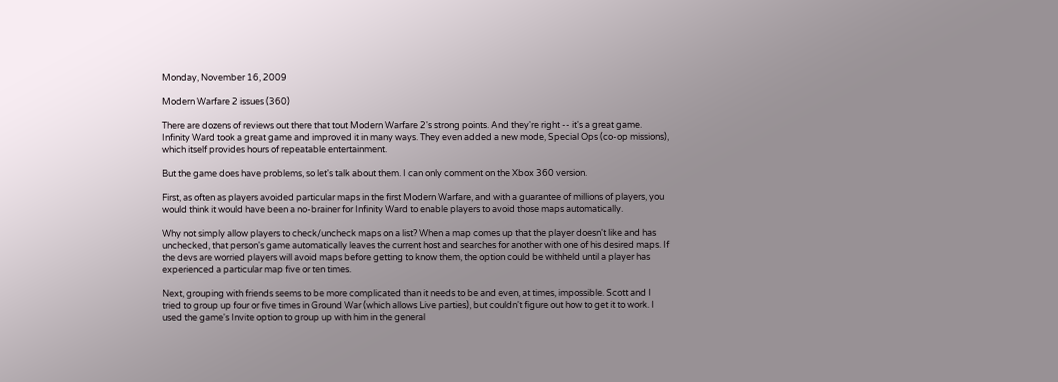Monday, November 16, 2009

Modern Warfare 2 issues (360)

There are dozens of reviews out there that tout Modern Warfare 2's strong points. And they're right -- it's a great game. Infinity Ward took a great game and improved it in many ways. They even added a new mode, Special Ops (co-op missions), which itself provides hours of repeatable entertainment.

But the game does have problems, so let's talk about them. I can only comment on the Xbox 360 version.

First, as often as players avoided particular maps in the first Modern Warfare, and with a guarantee of millions of players, you would think it would have been a no-brainer for Infinity Ward to enable players to avoid those maps automatically.

Why not simply allow players to check/uncheck maps on a list? When a map comes up that the player doesn't like and has unchecked, that person's game automatically leaves the current host and searches for another with one of his desired maps. If the devs are worried players will avoid maps before getting to know them, the option could be withheld until a player has experienced a particular map five or ten times.

Next, grouping with friends seems to be more complicated than it needs to be and even, at times, impossible. Scott and I tried to group up four or five times in Ground War (which allows Live parties), but couldn't figure out how to get it to work. I used the game's Invite option to group up with him in the general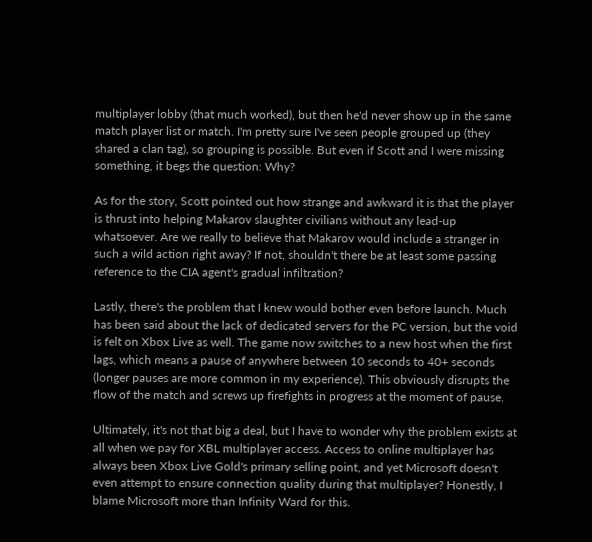multiplayer lobby (that much worked), but then he'd never show up in the same match player list or match. I'm pretty sure I've seen people grouped up (they shared a clan tag), so grouping is possible. But even if Scott and I were missing something, it begs the question: Why?

As for the story, Scott pointed out how strange and awkward it is that the player is thrust into helping Makarov slaughter civilians without any lead-up whatsoever. Are we really to believe that Makarov would include a stranger in such a wild action right away? If not, shouldn't there be at least some passing reference to the CIA agent's gradual infiltration?

Lastly, there's the problem that I knew would bother even before launch. Much has been said about the lack of dedicated servers for the PC version, but the void is felt on Xbox Live as well. The game now switches to a new host when the first lags, which means a pause of anywhere between 10 seconds to 40+ seconds (longer pauses are more common in my experience). This obviously disrupts the flow of the match and screws up firefights in progress at the moment of pause.

Ultimately, it's not that big a deal, but I have to wonder why the problem exists at all when we pay for XBL multiplayer access. Access to online multiplayer has always been Xbox Live Gold's primary selling point, and yet Microsoft doesn't even attempt to ensure connection quality during that multiplayer? Honestly, I blame Microsoft more than Infinity Ward for this.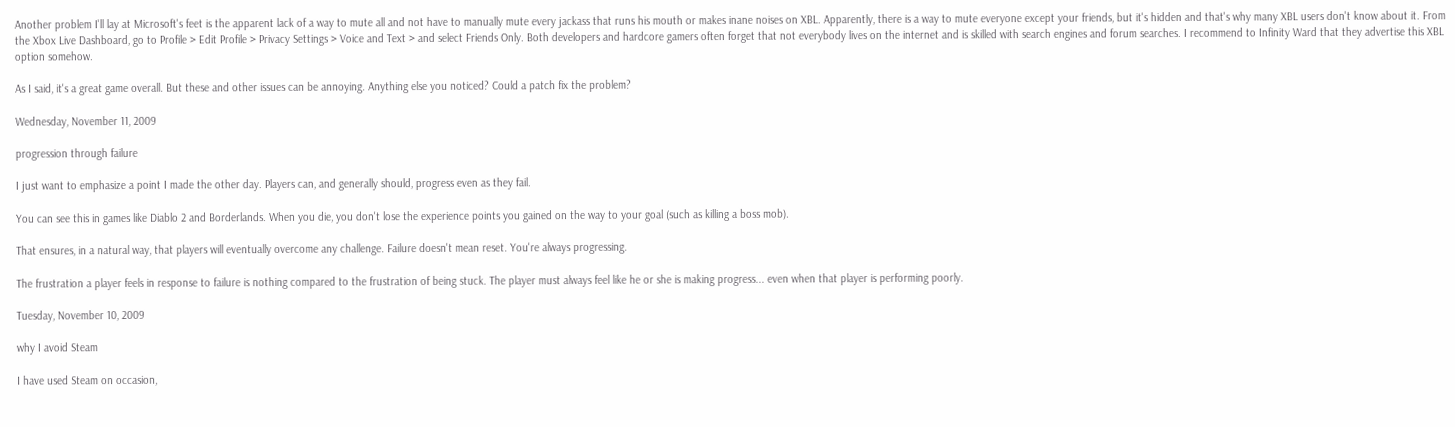Another problem I'll lay at Microsoft's feet is the apparent lack of a way to mute all and not have to manually mute every jackass that runs his mouth or makes inane noises on XBL. Apparently, there is a way to mute everyone except your friends, but it's hidden and that's why many XBL users don't know about it. From the Xbox Live Dashboard, go to Profile > Edit Profile > Privacy Settings > Voice and Text > and select Friends Only. Both developers and hardcore gamers often forget that not everybody lives on the internet and is skilled with search engines and forum searches. I recommend to Infinity Ward that they advertise this XBL option somehow.

As I said, it's a great game overall. But these and other issues can be annoying. Anything else you noticed? Could a patch fix the problem?

Wednesday, November 11, 2009

progression through failure

I just want to emphasize a point I made the other day. Players can, and generally should, progress even as they fail.

You can see this in games like Diablo 2 and Borderlands. When you die, you don't lose the experience points you gained on the way to your goal (such as killing a boss mob).

That ensures, in a natural way, that players will eventually overcome any challenge. Failure doesn't mean reset. You're always progressing.

The frustration a player feels in response to failure is nothing compared to the frustration of being stuck. The player must always feel like he or she is making progress... even when that player is performing poorly.

Tuesday, November 10, 2009

why I avoid Steam

I have used Steam on occasion,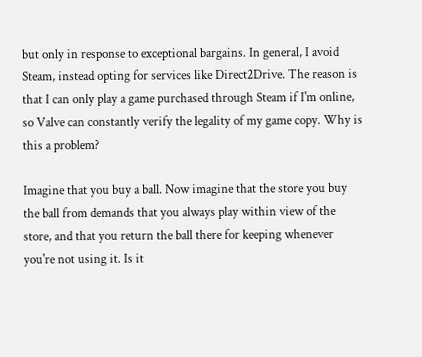but only in response to exceptional bargains. In general, I avoid Steam, instead opting for services like Direct2Drive. The reason is that I can only play a game purchased through Steam if I'm online, so Valve can constantly verify the legality of my game copy. Why is this a problem?

Imagine that you buy a ball. Now imagine that the store you buy the ball from demands that you always play within view of the store, and that you return the ball there for keeping whenever you're not using it. Is it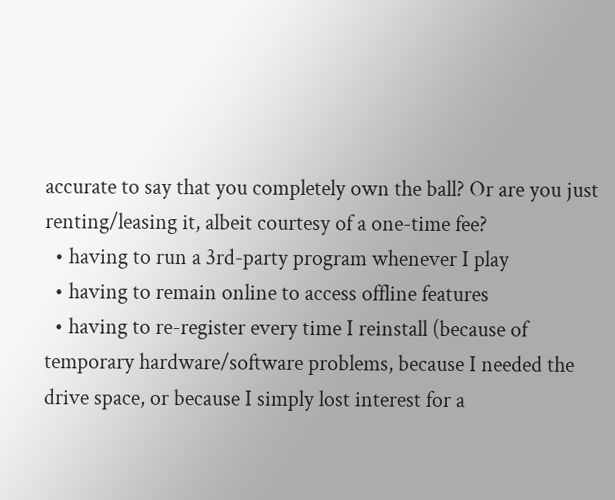accurate to say that you completely own the ball? Or are you just renting/leasing it, albeit courtesy of a one-time fee?
  • having to run a 3rd-party program whenever I play
  • having to remain online to access offline features
  • having to re-register every time I reinstall (because of temporary hardware/software problems, because I needed the drive space, or because I simply lost interest for a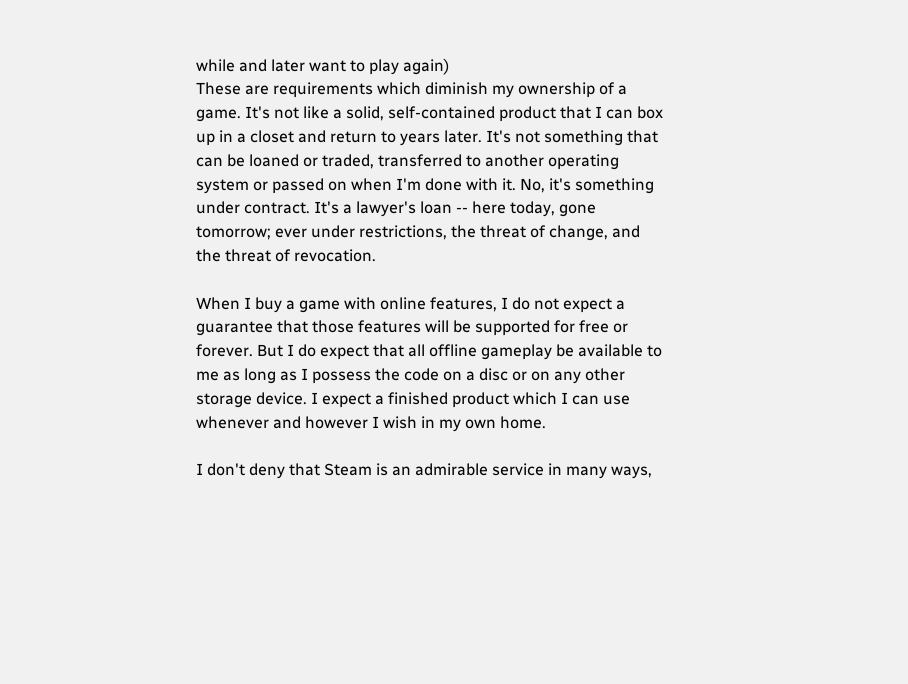while and later want to play again)
These are requirements which diminish my ownership of a game. It's not like a solid, self-contained product that I can box up in a closet and return to years later. It's not something that can be loaned or traded, transferred to another operating system or passed on when I'm done with it. No, it's something under contract. It's a lawyer's loan -- here today, gone tomorrow; ever under restrictions, the threat of change, and the threat of revocation.

When I buy a game with online features, I do not expect a guarantee that those features will be supported for free or forever. But I do expect that all offline gameplay be available to me as long as I possess the code on a disc or on any other storage device. I expect a finished product which I can use whenever and however I wish in my own home.

I don't deny that Steam is an admirable service in many ways,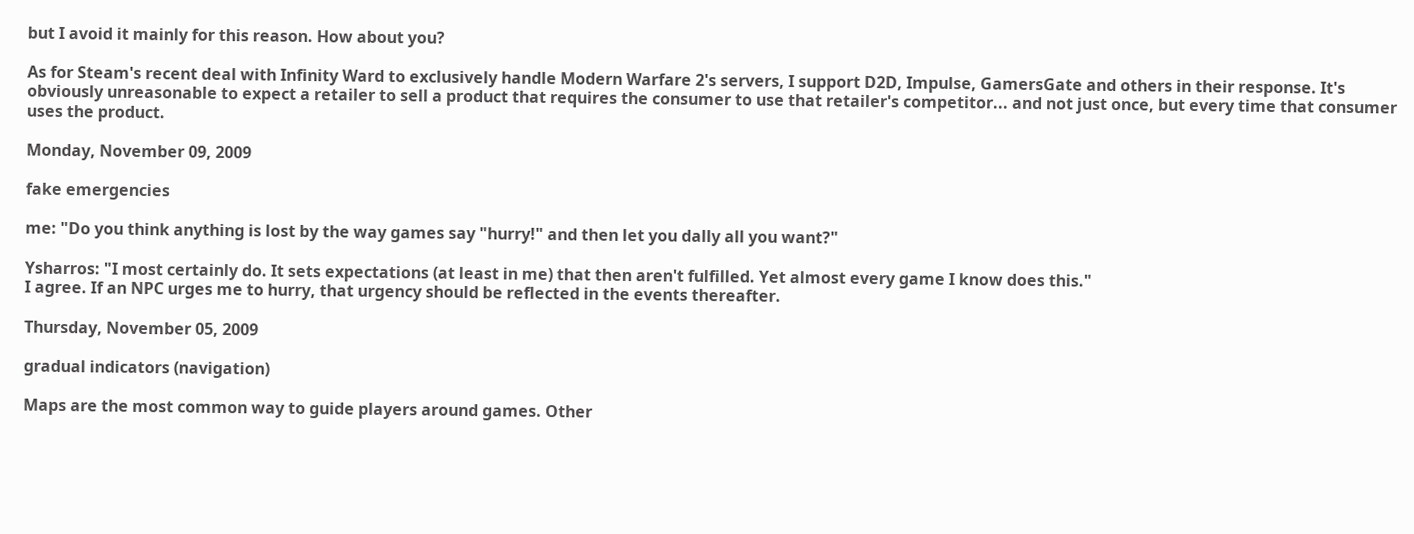but I avoid it mainly for this reason. How about you?

As for Steam's recent deal with Infinity Ward to exclusively handle Modern Warfare 2's servers, I support D2D, Impulse, GamersGate and others in their response. It's obviously unreasonable to expect a retailer to sell a product that requires the consumer to use that retailer's competitor... and not just once, but every time that consumer uses the product.

Monday, November 09, 2009

fake emergencies

me: "Do you think anything is lost by the way games say "hurry!" and then let you dally all you want?"

Ysharros: "I most certainly do. It sets expectations (at least in me) that then aren't fulfilled. Yet almost every game I know does this."
I agree. If an NPC urges me to hurry, that urgency should be reflected in the events thereafter.

Thursday, November 05, 2009

gradual indicators (navigation)

Maps are the most common way to guide players around games. Other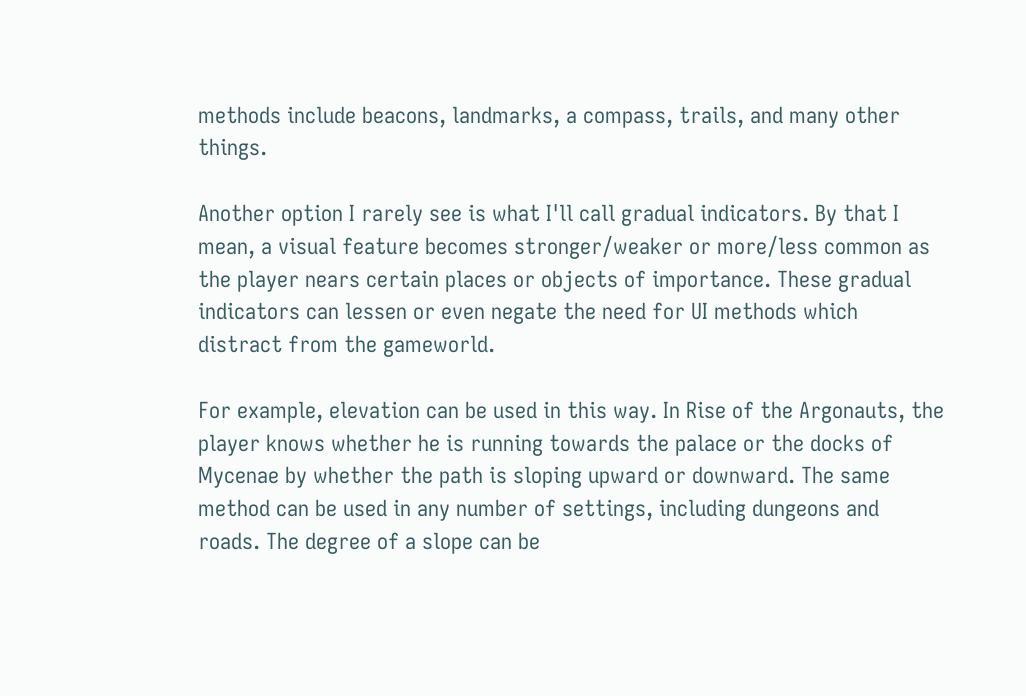methods include beacons, landmarks, a compass, trails, and many other things.

Another option I rarely see is what I'll call gradual indicators. By that I mean, a visual feature becomes stronger/weaker or more/less common as the player nears certain places or objects of importance. These gradual indicators can lessen or even negate the need for UI methods which distract from the gameworld.

For example, elevation can be used in this way. In Rise of the Argonauts, the player knows whether he is running towards the palace or the docks of Mycenae by whether the path is sloping upward or downward. The same method can be used in any number of settings, including dungeons and roads. The degree of a slope can be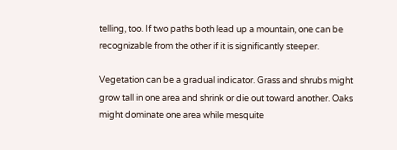telling, too. If two paths both lead up a mountain, one can be recognizable from the other if it is significantly steeper.

Vegetation can be a gradual indicator. Grass and shrubs might grow tall in one area and shrink or die out toward another. Oaks might dominate one area while mesquite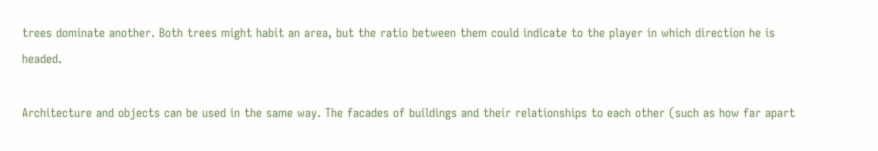trees dominate another. Both trees might habit an area, but the ratio between them could indicate to the player in which direction he is headed.

Architecture and objects can be used in the same way. The facades of buildings and their relationships to each other (such as how far apart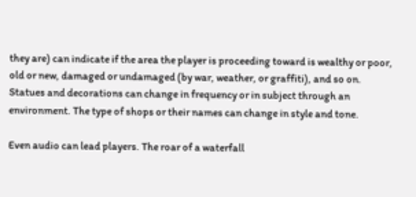they are) can indicate if the area the player is proceeding toward is wealthy or poor, old or new, damaged or undamaged (by war, weather, or graffiti), and so on. Statues and decorations can change in frequency or in subject through an environment. The type of shops or their names can change in style and tone.

Even audio can lead players. The roar of a waterfall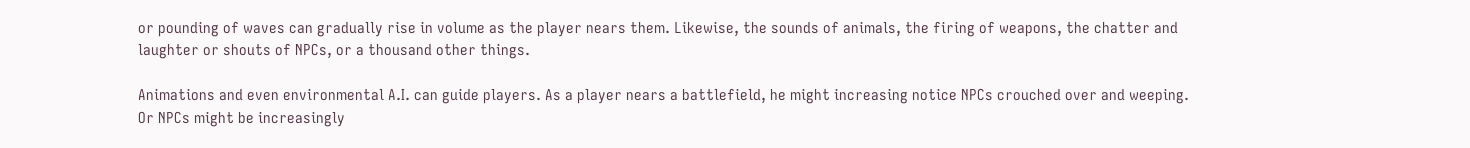or pounding of waves can gradually rise in volume as the player nears them. Likewise, the sounds of animals, the firing of weapons, the chatter and laughter or shouts of NPCs, or a thousand other things.

Animations and even environmental A.I. can guide players. As a player nears a battlefield, he might increasing notice NPCs crouched over and weeping. Or NPCs might be increasingly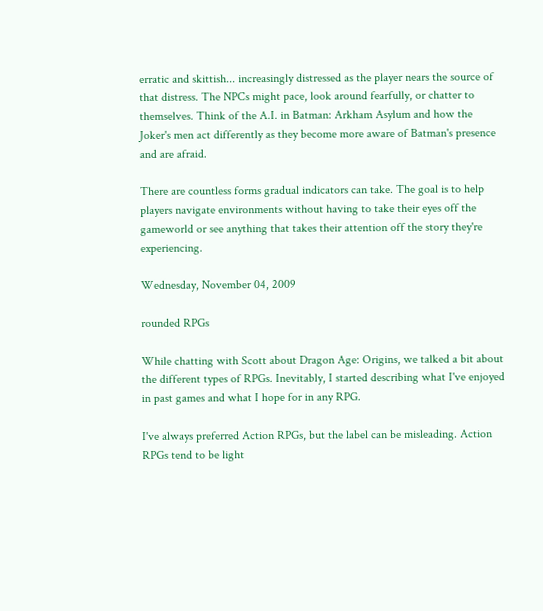erratic and skittish... increasingly distressed as the player nears the source of that distress. The NPCs might pace, look around fearfully, or chatter to themselves. Think of the A.I. in Batman: Arkham Asylum and how the Joker's men act differently as they become more aware of Batman's presence and are afraid.

There are countless forms gradual indicators can take. The goal is to help players navigate environments without having to take their eyes off the gameworld or see anything that takes their attention off the story they're experiencing.

Wednesday, November 04, 2009

rounded RPGs

While chatting with Scott about Dragon Age: Origins, we talked a bit about the different types of RPGs. Inevitably, I started describing what I've enjoyed in past games and what I hope for in any RPG.

I've always preferred Action RPGs, but the label can be misleading. Action RPGs tend to be light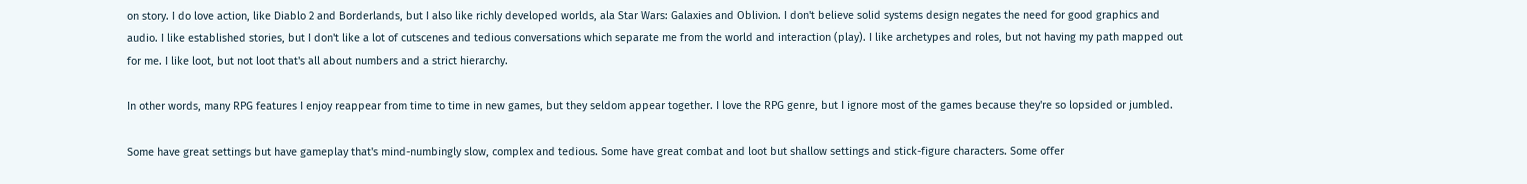on story. I do love action, like Diablo 2 and Borderlands, but I also like richly developed worlds, ala Star Wars: Galaxies and Oblivion. I don't believe solid systems design negates the need for good graphics and audio. I like established stories, but I don't like a lot of cutscenes and tedious conversations which separate me from the world and interaction (play). I like archetypes and roles, but not having my path mapped out for me. I like loot, but not loot that's all about numbers and a strict hierarchy.

In other words, many RPG features I enjoy reappear from time to time in new games, but they seldom appear together. I love the RPG genre, but I ignore most of the games because they're so lopsided or jumbled.

Some have great settings but have gameplay that's mind-numbingly slow, complex and tedious. Some have great combat and loot but shallow settings and stick-figure characters. Some offer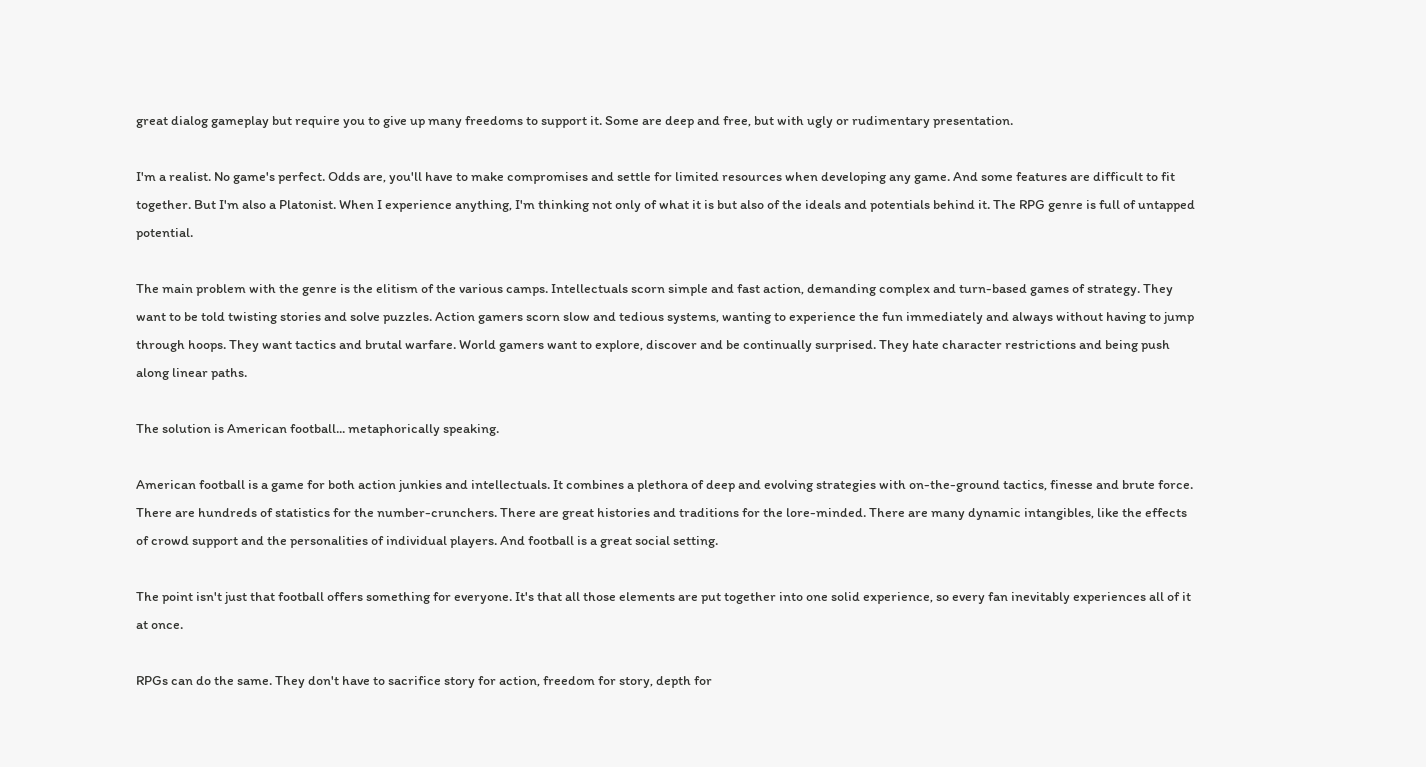great dialog gameplay but require you to give up many freedoms to support it. Some are deep and free, but with ugly or rudimentary presentation.

I'm a realist. No game's perfect. Odds are, you'll have to make compromises and settle for limited resources when developing any game. And some features are difficult to fit together. But I'm also a Platonist. When I experience anything, I'm thinking not only of what it is but also of the ideals and potentials behind it. The RPG genre is full of untapped potential.

The main problem with the genre is the elitism of the various camps. Intellectuals scorn simple and fast action, demanding complex and turn-based games of strategy. They want to be told twisting stories and solve puzzles. Action gamers scorn slow and tedious systems, wanting to experience the fun immediately and always without having to jump through hoops. They want tactics and brutal warfare. World gamers want to explore, discover and be continually surprised. They hate character restrictions and being push along linear paths.

The solution is American football... metaphorically speaking.

American football is a game for both action junkies and intellectuals. It combines a plethora of deep and evolving strategies with on-the-ground tactics, finesse and brute force. There are hundreds of statistics for the number-crunchers. There are great histories and traditions for the lore-minded. There are many dynamic intangibles, like the effects of crowd support and the personalities of individual players. And football is a great social setting.

The point isn't just that football offers something for everyone. It's that all those elements are put together into one solid experience, so every fan inevitably experiences all of it at once.

RPGs can do the same. They don't have to sacrifice story for action, freedom for story, depth for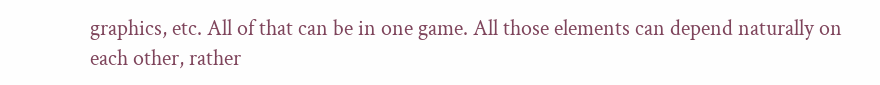graphics, etc. All of that can be in one game. All those elements can depend naturally on each other, rather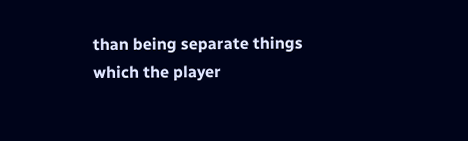than being separate things which the player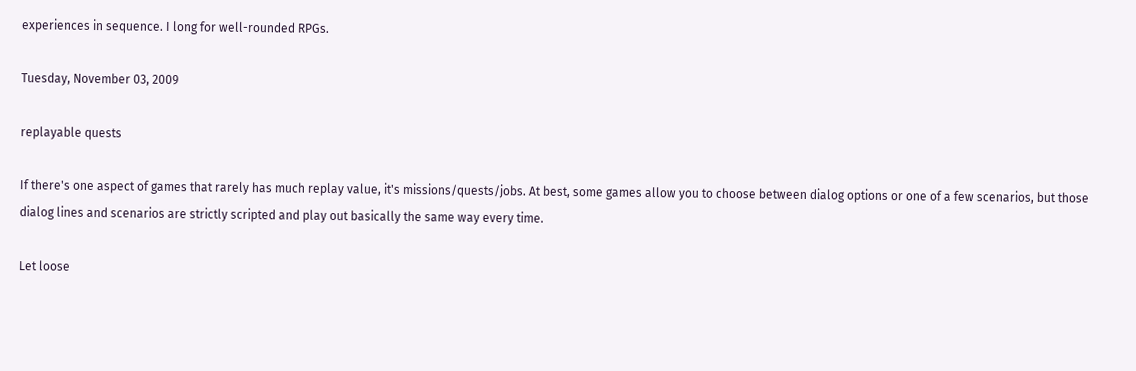experiences in sequence. I long for well-rounded RPGs.

Tuesday, November 03, 2009

replayable quests

If there's one aspect of games that rarely has much replay value, it's missions/quests/jobs. At best, some games allow you to choose between dialog options or one of a few scenarios, but those dialog lines and scenarios are strictly scripted and play out basically the same way every time.

Let loose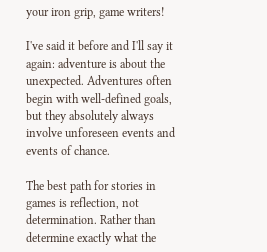your iron grip, game writers!

I've said it before and I'll say it again: adventure is about the unexpected. Adventures often begin with well-defined goals, but they absolutely always involve unforeseen events and events of chance.

The best path for stories in games is reflection, not determination. Rather than determine exactly what the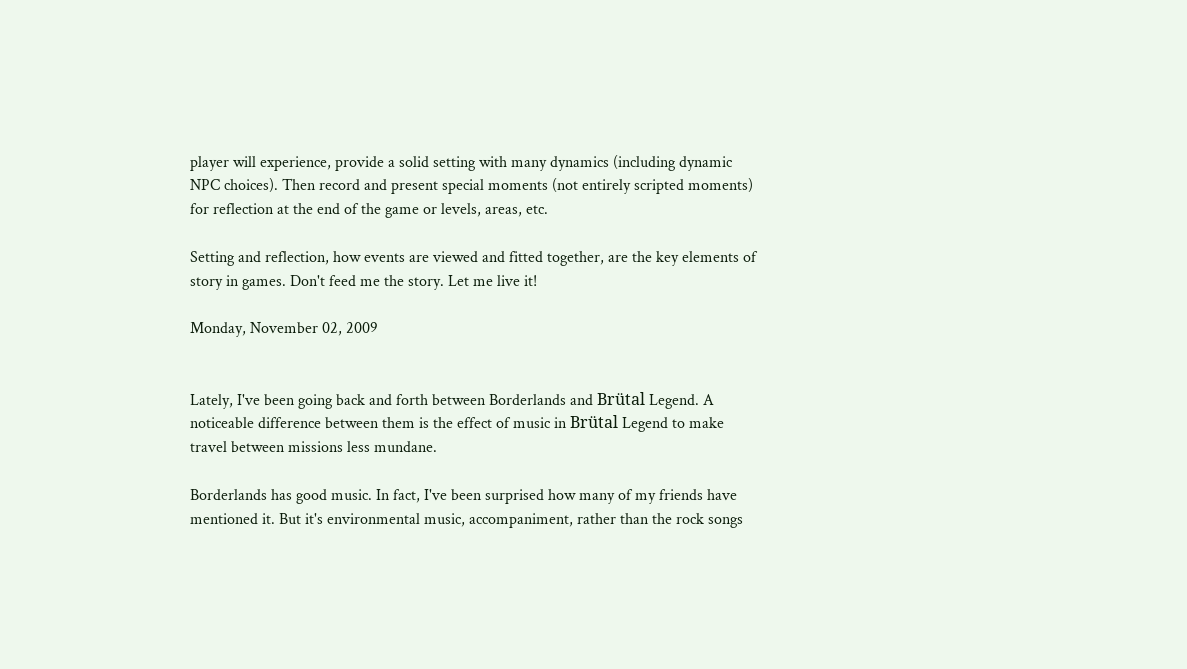player will experience, provide a solid setting with many dynamics (including dynamic NPC choices). Then record and present special moments (not entirely scripted moments) for reflection at the end of the game or levels, areas, etc.

Setting and reflection, how events are viewed and fitted together, are the key elements of story in games. Don't feed me the story. Let me live it!

Monday, November 02, 2009


Lately, I've been going back and forth between Borderlands and Brütal Legend. A noticeable difference between them is the effect of music in Brütal Legend to make travel between missions less mundane.

Borderlands has good music. In fact, I've been surprised how many of my friends have mentioned it. But it's environmental music, accompaniment, rather than the rock songs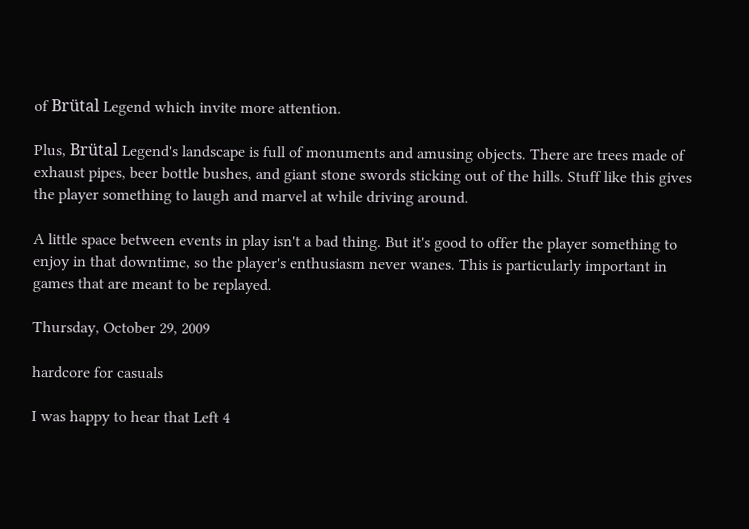of Brütal Legend which invite more attention.

Plus, Brütal Legend's landscape is full of monuments and amusing objects. There are trees made of exhaust pipes, beer bottle bushes, and giant stone swords sticking out of the hills. Stuff like this gives the player something to laugh and marvel at while driving around.

A little space between events in play isn't a bad thing. But it's good to offer the player something to enjoy in that downtime, so the player's enthusiasm never wanes. This is particularly important in games that are meant to be replayed.

Thursday, October 29, 2009

hardcore for casuals

I was happy to hear that Left 4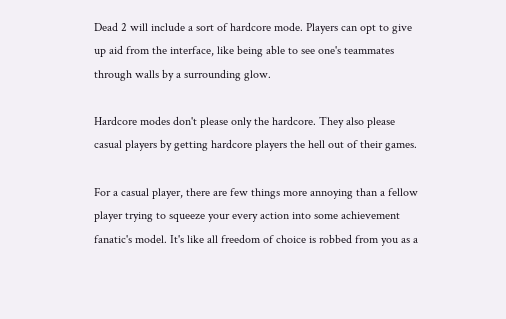Dead 2 will include a sort of hardcore mode. Players can opt to give up aid from the interface, like being able to see one's teammates through walls by a surrounding glow.

Hardcore modes don't please only the hardcore. They also please casual players by getting hardcore players the hell out of their games.

For a casual player, there are few things more annoying than a fellow player trying to squeeze your every action into some achievement fanatic's model. It's like all freedom of choice is robbed from you as a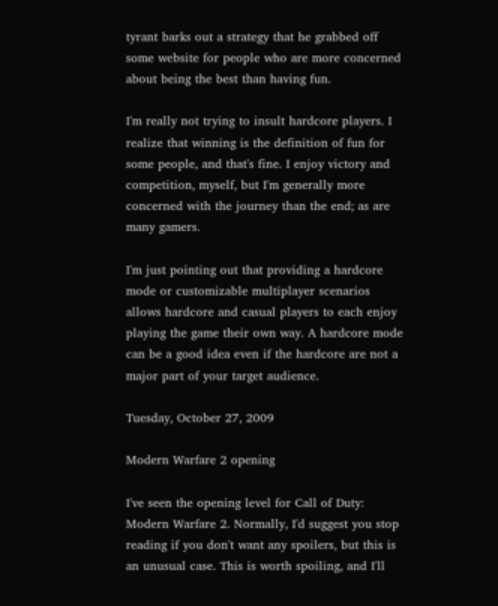tyrant barks out a strategy that he grabbed off some website for people who are more concerned about being the best than having fun.

I'm really not trying to insult hardcore players. I realize that winning is the definition of fun for some people, and that's fine. I enjoy victory and competition, myself, but I'm generally more concerned with the journey than the end; as are many gamers.

I'm just pointing out that providing a hardcore mode or customizable multiplayer scenarios allows hardcore and casual players to each enjoy playing the game their own way. A hardcore mode can be a good idea even if the hardcore are not a major part of your target audience.

Tuesday, October 27, 2009

Modern Warfare 2 opening

I've seen the opening level for Call of Duty: Modern Warfare 2. Normally, I'd suggest you stop reading if you don't want any spoilers, but this is an unusual case. This is worth spoiling, and I'll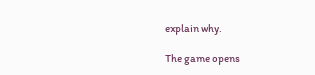explain why.

The game opens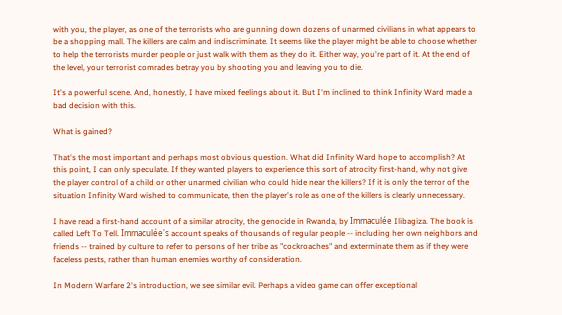with you, the player, as one of the terrorists who are gunning down dozens of unarmed civilians in what appears to be a shopping mall. The killers are calm and indiscriminate. It seems like the player might be able to choose whether to help the terrorists murder people or just walk with them as they do it. Either way, you're part of it. At the end of the level, your terrorist comrades betray you by shooting you and leaving you to die.

It's a powerful scene. And, honestly, I have mixed feelings about it. But I'm inclined to think Infinity Ward made a bad decision with this.

What is gained?

That's the most important and perhaps most obvious question. What did Infinity Ward hope to accomplish? At this point, I can only speculate. If they wanted players to experience this sort of atrocity first-hand, why not give the player control of a child or other unarmed civilian who could hide near the killers? If it is only the terror of the situation Infinity Ward wished to communicate, then the player's role as one of the killers is clearly unnecessary.

I have read a first-hand account of a similar atrocity, the genocide in Rwanda, by Immaculée Ilibagiza. The book is called Left To Tell. Immaculée's account speaks of thousands of regular people -- including her own neighbors and friends -- trained by culture to refer to persons of her tribe as "cockroaches" and exterminate them as if they were faceless pests, rather than human enemies worthy of consideration.

In Modern Warfare 2's introduction, we see similar evil. Perhaps a video game can offer exceptional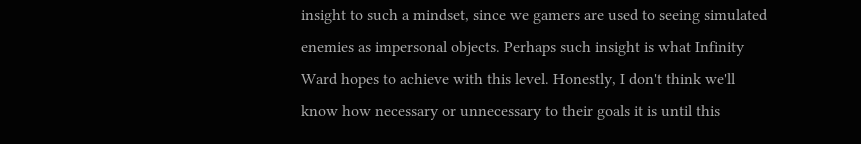insight to such a mindset, since we gamers are used to seeing simulated enemies as impersonal objects. Perhaps such insight is what Infinity Ward hopes to achieve with this level. Honestly, I don't think we'll know how necessary or unnecessary to their goals it is until this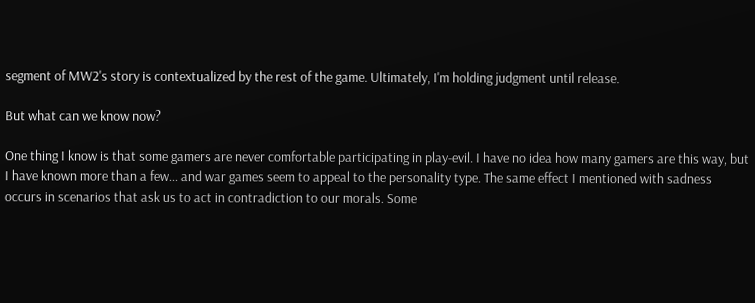segment of MW2's story is contextualized by the rest of the game. Ultimately, I'm holding judgment until release.

But what can we know now?

One thing I know is that some gamers are never comfortable participating in play-evil. I have no idea how many gamers are this way, but I have known more than a few... and war games seem to appeal to the personality type. The same effect I mentioned with sadness occurs in scenarios that ask us to act in contradiction to our morals. Some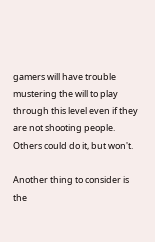gamers will have trouble mustering the will to play through this level even if they are not shooting people. Others could do it, but won't.

Another thing to consider is the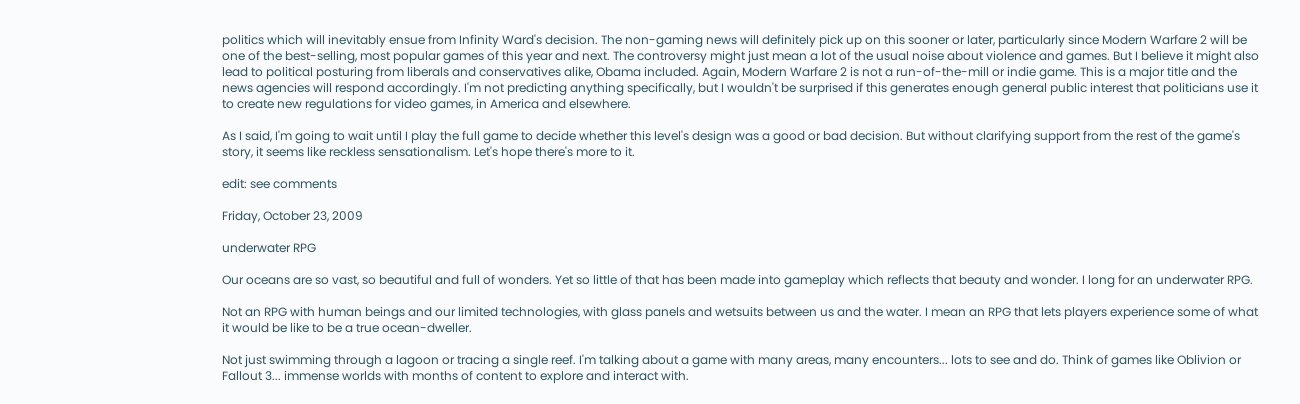politics which will inevitably ensue from Infinity Ward's decision. The non-gaming news will definitely pick up on this sooner or later, particularly since Modern Warfare 2 will be one of the best-selling, most popular games of this year and next. The controversy might just mean a lot of the usual noise about violence and games. But I believe it might also lead to political posturing from liberals and conservatives alike, Obama included. Again, Modern Warfare 2 is not a run-of-the-mill or indie game. This is a major title and the news agencies will respond accordingly. I'm not predicting anything specifically, but I wouldn't be surprised if this generates enough general public interest that politicians use it to create new regulations for video games, in America and elsewhere.

As I said, I'm going to wait until I play the full game to decide whether this level's design was a good or bad decision. But without clarifying support from the rest of the game's story, it seems like reckless sensationalism. Let's hope there's more to it.

edit: see comments

Friday, October 23, 2009

underwater RPG

Our oceans are so vast, so beautiful and full of wonders. Yet so little of that has been made into gameplay which reflects that beauty and wonder. I long for an underwater RPG.

Not an RPG with human beings and our limited technologies, with glass panels and wetsuits between us and the water. I mean an RPG that lets players experience some of what it would be like to be a true ocean-dweller.

Not just swimming through a lagoon or tracing a single reef. I'm talking about a game with many areas, many encounters... lots to see and do. Think of games like Oblivion or Fallout 3... immense worlds with months of content to explore and interact with.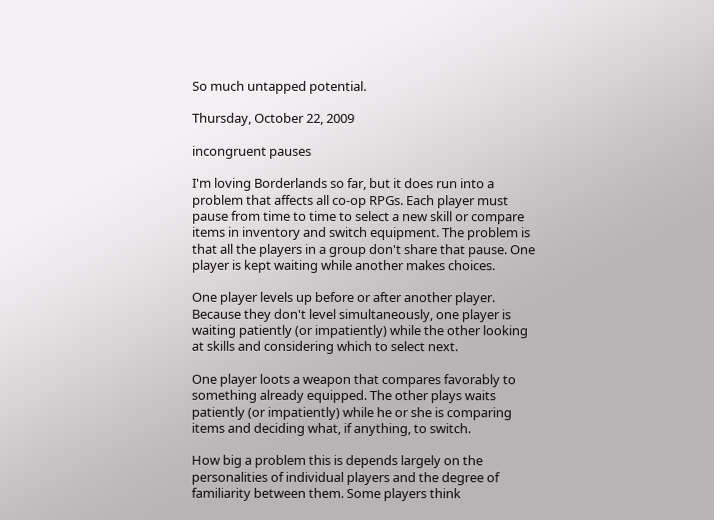So much untapped potential.

Thursday, October 22, 2009

incongruent pauses

I'm loving Borderlands so far, but it does run into a problem that affects all co-op RPGs. Each player must pause from time to time to select a new skill or compare items in inventory and switch equipment. The problem is that all the players in a group don't share that pause. One player is kept waiting while another makes choices.

One player levels up before or after another player. Because they don't level simultaneously, one player is waiting patiently (or impatiently) while the other looking at skills and considering which to select next.

One player loots a weapon that compares favorably to something already equipped. The other plays waits patiently (or impatiently) while he or she is comparing items and deciding what, if anything, to switch.

How big a problem this is depends largely on the personalities of individual players and the degree of familiarity between them. Some players think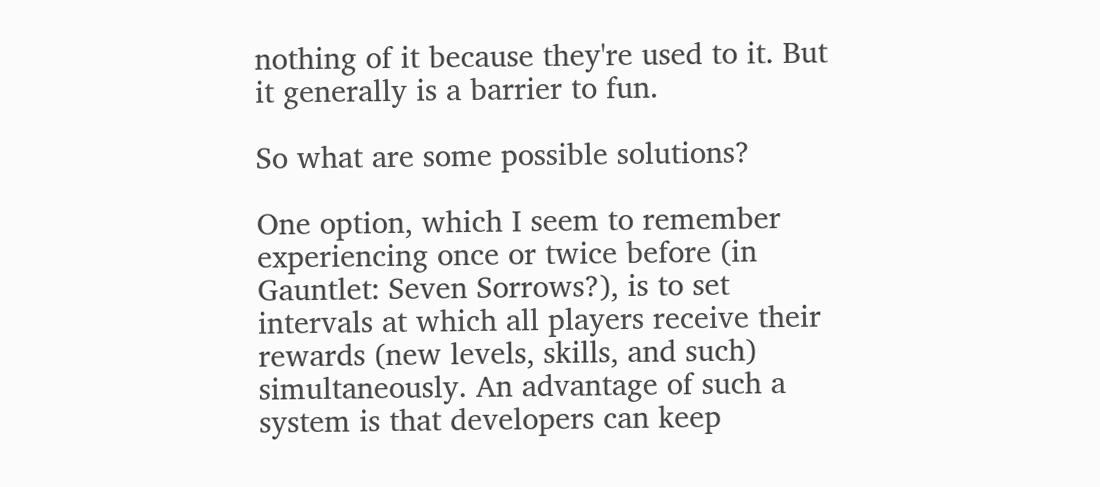nothing of it because they're used to it. But it generally is a barrier to fun.

So what are some possible solutions?

One option, which I seem to remember experiencing once or twice before (in Gauntlet: Seven Sorrows?), is to set intervals at which all players receive their rewards (new levels, skills, and such) simultaneously. An advantage of such a system is that developers can keep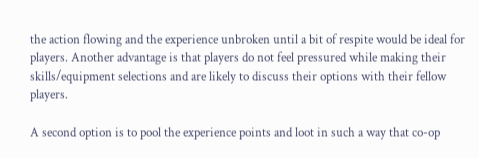the action flowing and the experience unbroken until a bit of respite would be ideal for players. Another advantage is that players do not feel pressured while making their skills/equipment selections and are likely to discuss their options with their fellow players.

A second option is to pool the experience points and loot in such a way that co-op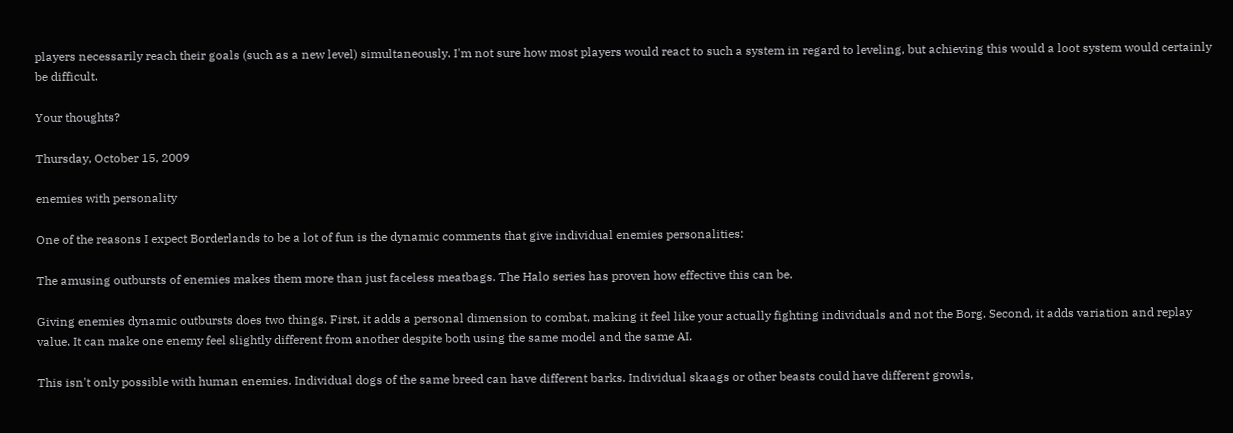players necessarily reach their goals (such as a new level) simultaneously. I'm not sure how most players would react to such a system in regard to leveling, but achieving this would a loot system would certainly be difficult.

Your thoughts?

Thursday, October 15, 2009

enemies with personality

One of the reasons I expect Borderlands to be a lot of fun is the dynamic comments that give individual enemies personalities:

The amusing outbursts of enemies makes them more than just faceless meatbags. The Halo series has proven how effective this can be.

Giving enemies dynamic outbursts does two things. First, it adds a personal dimension to combat, making it feel like your actually fighting individuals and not the Borg. Second, it adds variation and replay value. It can make one enemy feel slightly different from another despite both using the same model and the same AI.

This isn't only possible with human enemies. Individual dogs of the same breed can have different barks. Individual skaags or other beasts could have different growls,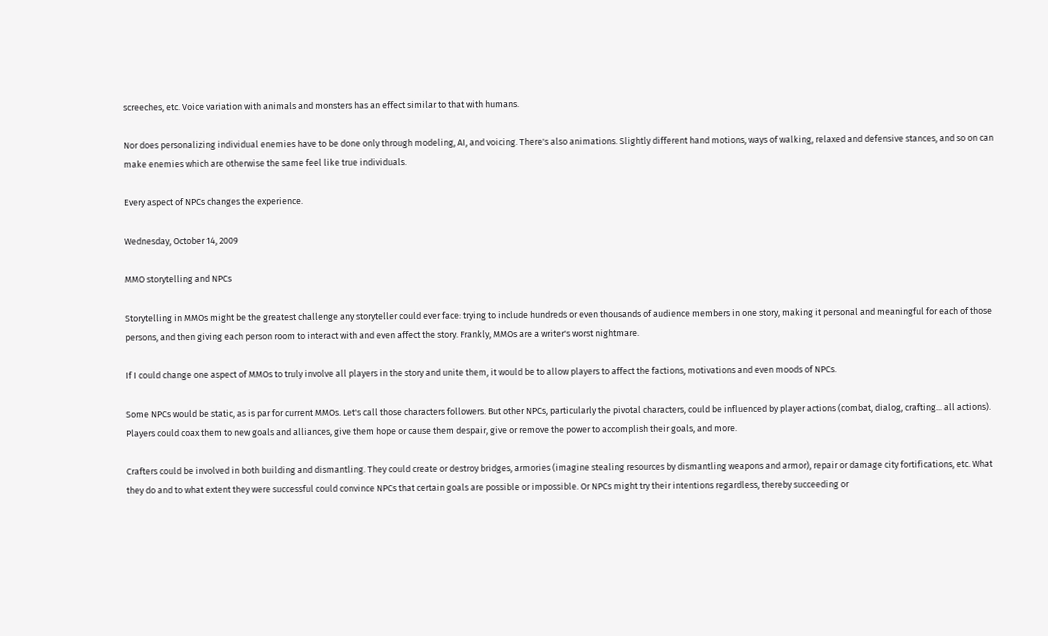screeches, etc. Voice variation with animals and monsters has an effect similar to that with humans.

Nor does personalizing individual enemies have to be done only through modeling, AI, and voicing. There's also animations. Slightly different hand motions, ways of walking, relaxed and defensive stances, and so on can make enemies which are otherwise the same feel like true individuals.

Every aspect of NPCs changes the experience.

Wednesday, October 14, 2009

MMO storytelling and NPCs

Storytelling in MMOs might be the greatest challenge any storyteller could ever face: trying to include hundreds or even thousands of audience members in one story, making it personal and meaningful for each of those persons, and then giving each person room to interact with and even affect the story. Frankly, MMOs are a writer's worst nightmare.

If I could change one aspect of MMOs to truly involve all players in the story and unite them, it would be to allow players to affect the factions, motivations and even moods of NPCs.

Some NPCs would be static, as is par for current MMOs. Let's call those characters followers. But other NPCs, particularly the pivotal characters, could be influenced by player actions (combat, dialog, crafting... all actions). Players could coax them to new goals and alliances, give them hope or cause them despair, give or remove the power to accomplish their goals, and more.

Crafters could be involved in both building and dismantling. They could create or destroy bridges, armories (imagine stealing resources by dismantling weapons and armor), repair or damage city fortifications, etc. What they do and to what extent they were successful could convince NPCs that certain goals are possible or impossible. Or NPCs might try their intentions regardless, thereby succeeding or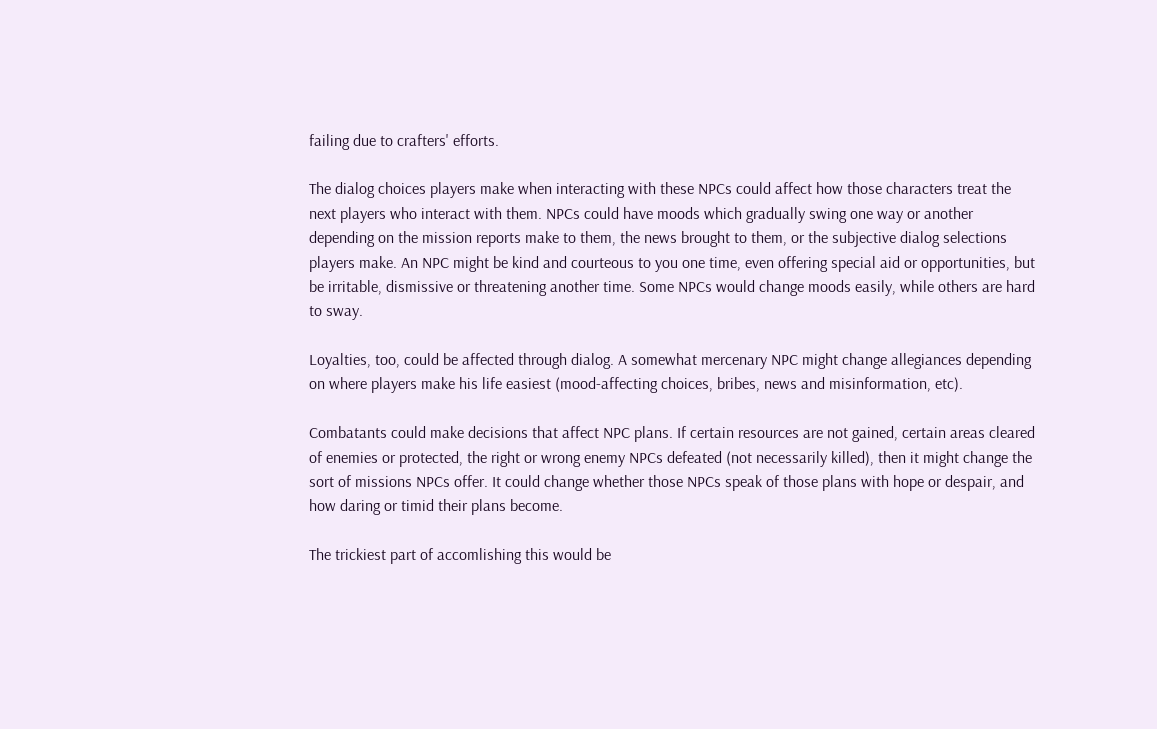failing due to crafters' efforts.

The dialog choices players make when interacting with these NPCs could affect how those characters treat the next players who interact with them. NPCs could have moods which gradually swing one way or another depending on the mission reports make to them, the news brought to them, or the subjective dialog selections players make. An NPC might be kind and courteous to you one time, even offering special aid or opportunities, but be irritable, dismissive or threatening another time. Some NPCs would change moods easily, while others are hard to sway.

Loyalties, too, could be affected through dialog. A somewhat mercenary NPC might change allegiances depending on where players make his life easiest (mood-affecting choices, bribes, news and misinformation, etc).

Combatants could make decisions that affect NPC plans. If certain resources are not gained, certain areas cleared of enemies or protected, the right or wrong enemy NPCs defeated (not necessarily killed), then it might change the sort of missions NPCs offer. It could change whether those NPCs speak of those plans with hope or despair, and how daring or timid their plans become.

The trickiest part of accomlishing this would be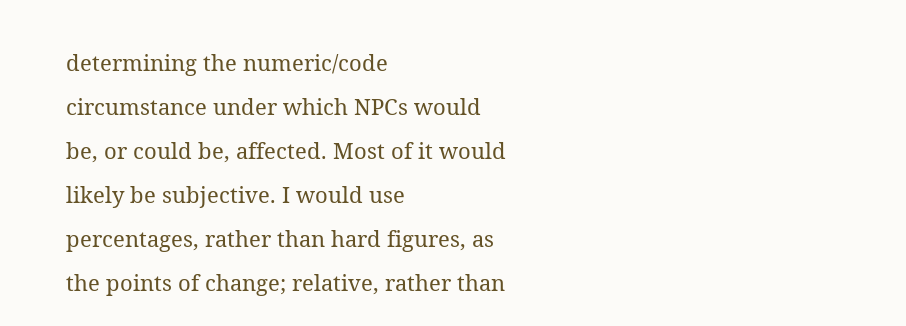determining the numeric/code circumstance under which NPCs would be, or could be, affected. Most of it would likely be subjective. I would use percentages, rather than hard figures, as the points of change; relative, rather than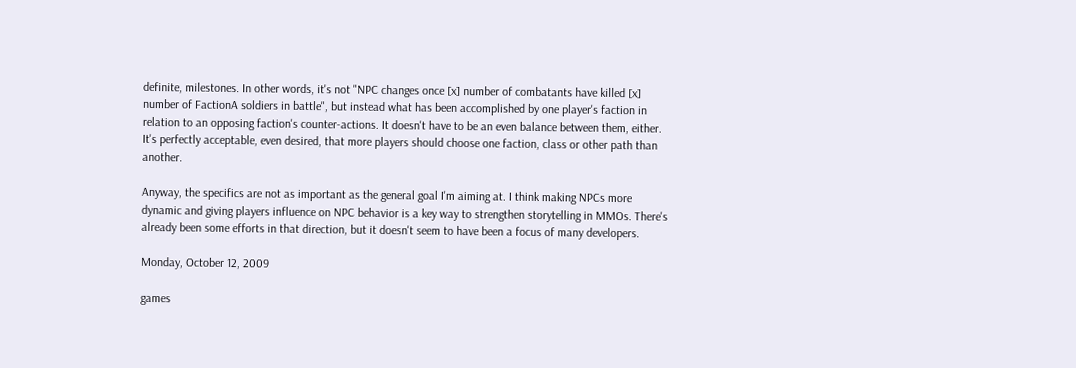definite, milestones. In other words, it's not "NPC changes once [x] number of combatants have killed [x] number of FactionA soldiers in battle", but instead what has been accomplished by one player's faction in relation to an opposing faction's counter-actions. It doesn't have to be an even balance between them, either. It's perfectly acceptable, even desired, that more players should choose one faction, class or other path than another.

Anyway, the specifics are not as important as the general goal I'm aiming at. I think making NPCs more dynamic and giving players influence on NPC behavior is a key way to strengthen storytelling in MMOs. There's already been some efforts in that direction, but it doesn't seem to have been a focus of many developers.

Monday, October 12, 2009

games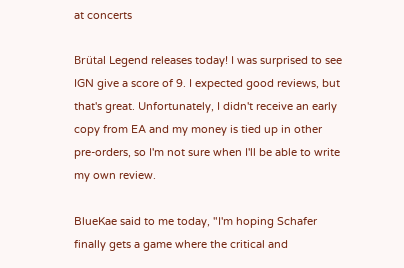at concerts

Brütal Legend releases today! I was surprised to see IGN give a score of 9. I expected good reviews, but that's great. Unfortunately, I didn't receive an early copy from EA and my money is tied up in other pre-orders, so I'm not sure when I'll be able to write my own review.

BlueKae said to me today, "I'm hoping Schafer finally gets a game where the critical and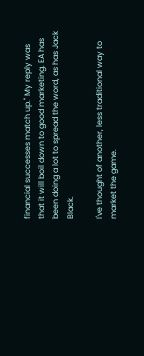financial successes match up." My reply was that it will boil down to good marketing. EA has been doing a lot to spread the word, as has Jack Black.

I've thought of another, less traditional way to market the game.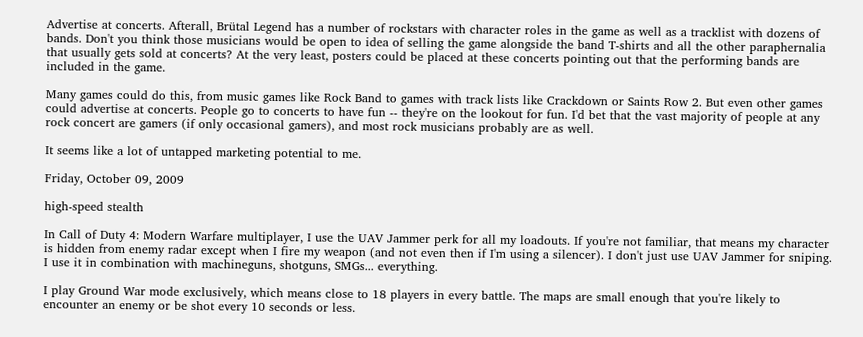Advertise at concerts. Afterall, Brütal Legend has a number of rockstars with character roles in the game as well as a tracklist with dozens of bands. Don't you think those musicians would be open to idea of selling the game alongside the band T-shirts and all the other paraphernalia that usually gets sold at concerts? At the very least, posters could be placed at these concerts pointing out that the performing bands are included in the game.

Many games could do this, from music games like Rock Band to games with track lists like Crackdown or Saints Row 2. But even other games could advertise at concerts. People go to concerts to have fun -- they're on the lookout for fun. I'd bet that the vast majority of people at any rock concert are gamers (if only occasional gamers), and most rock musicians probably are as well.

It seems like a lot of untapped marketing potential to me.

Friday, October 09, 2009

high-speed stealth

In Call of Duty 4: Modern Warfare multiplayer, I use the UAV Jammer perk for all my loadouts. If you're not familiar, that means my character is hidden from enemy radar except when I fire my weapon (and not even then if I'm using a silencer). I don't just use UAV Jammer for sniping. I use it in combination with machineguns, shotguns, SMGs... everything.

I play Ground War mode exclusively, which means close to 18 players in every battle. The maps are small enough that you're likely to encounter an enemy or be shot every 10 seconds or less.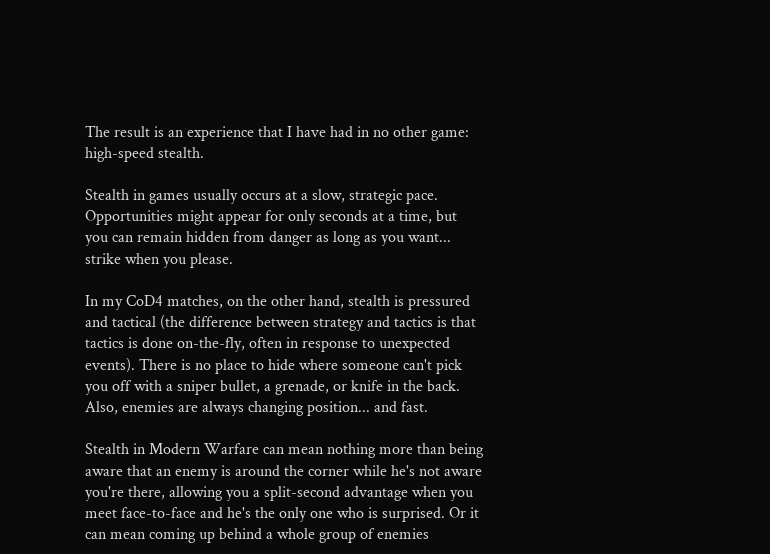The result is an experience that I have had in no other game: high-speed stealth.

Stealth in games usually occurs at a slow, strategic pace. Opportunities might appear for only seconds at a time, but you can remain hidden from danger as long as you want... strike when you please.

In my CoD4 matches, on the other hand, stealth is pressured and tactical (the difference between strategy and tactics is that tactics is done on-the-fly, often in response to unexpected events). There is no place to hide where someone can't pick you off with a sniper bullet, a grenade, or knife in the back. Also, enemies are always changing position... and fast.

Stealth in Modern Warfare can mean nothing more than being aware that an enemy is around the corner while he's not aware you're there, allowing you a split-second advantage when you meet face-to-face and he's the only one who is surprised. Or it can mean coming up behind a whole group of enemies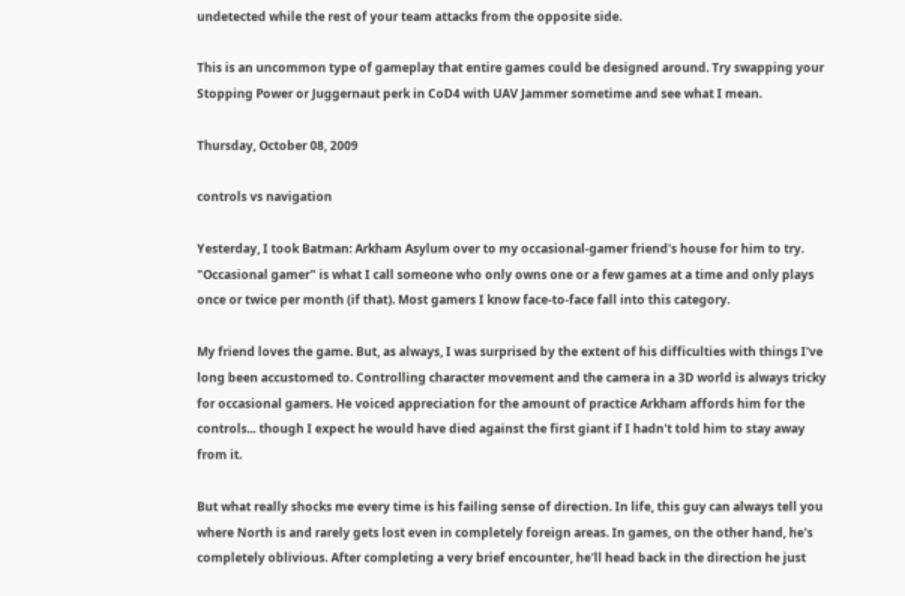undetected while the rest of your team attacks from the opposite side.

This is an uncommon type of gameplay that entire games could be designed around. Try swapping your Stopping Power or Juggernaut perk in CoD4 with UAV Jammer sometime and see what I mean.

Thursday, October 08, 2009

controls vs navigation

Yesterday, I took Batman: Arkham Asylum over to my occasional-gamer friend's house for him to try. "Occasional gamer" is what I call someone who only owns one or a few games at a time and only plays once or twice per month (if that). Most gamers I know face-to-face fall into this category.

My friend loves the game. But, as always, I was surprised by the extent of his difficulties with things I've long been accustomed to. Controlling character movement and the camera in a 3D world is always tricky for occasional gamers. He voiced appreciation for the amount of practice Arkham affords him for the controls... though I expect he would have died against the first giant if I hadn't told him to stay away from it.

But what really shocks me every time is his failing sense of direction. In life, this guy can always tell you where North is and rarely gets lost even in completely foreign areas. In games, on the other hand, he's completely oblivious. After completing a very brief encounter, he'll head back in the direction he just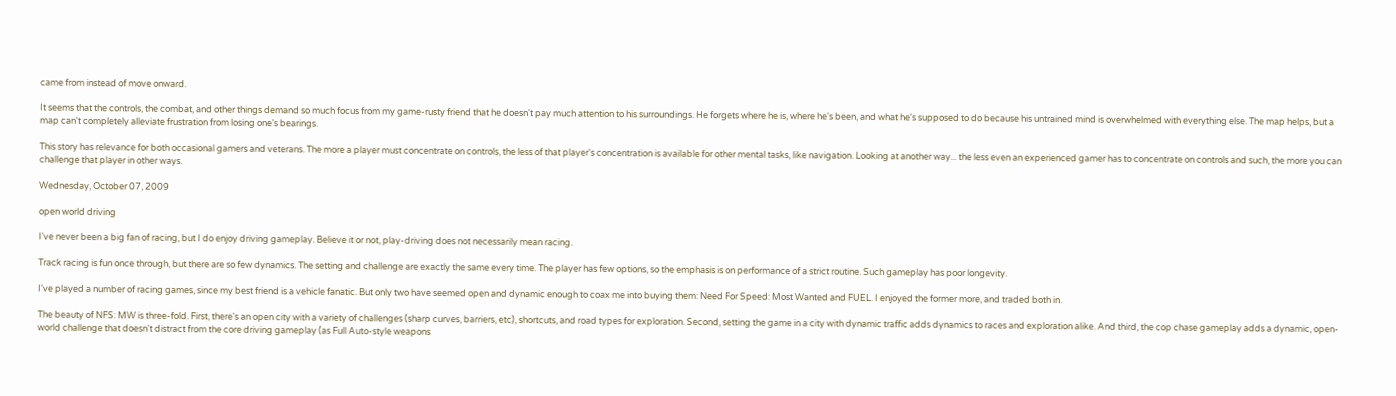came from instead of move onward.

It seems that the controls, the combat, and other things demand so much focus from my game-rusty friend that he doesn't pay much attention to his surroundings. He forgets where he is, where he's been, and what he's supposed to do because his untrained mind is overwhelmed with everything else. The map helps, but a map can't completely alleviate frustration from losing one's bearings.

This story has relevance for both occasional gamers and veterans. The more a player must concentrate on controls, the less of that player's concentration is available for other mental tasks, like navigation. Looking at another way... the less even an experienced gamer has to concentrate on controls and such, the more you can challenge that player in other ways.

Wednesday, October 07, 2009

open world driving

I've never been a big fan of racing, but I do enjoy driving gameplay. Believe it or not, play-driving does not necessarily mean racing.

Track racing is fun once through, but there are so few dynamics. The setting and challenge are exactly the same every time. The player has few options, so the emphasis is on performance of a strict routine. Such gameplay has poor longevity.

I've played a number of racing games, since my best friend is a vehicle fanatic. But only two have seemed open and dynamic enough to coax me into buying them: Need For Speed: Most Wanted and FUEL. I enjoyed the former more, and traded both in.

The beauty of NFS: MW is three-fold. First, there's an open city with a variety of challenges (sharp curves, barriers, etc), shortcuts, and road types for exploration. Second, setting the game in a city with dynamic traffic adds dynamics to races and exploration alike. And third, the cop chase gameplay adds a dynamic, open-world challenge that doesn't distract from the core driving gameplay (as Full Auto-style weapons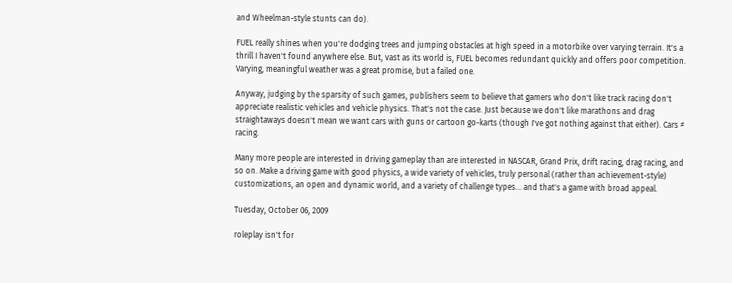and Wheelman-style stunts can do).

FUEL really shines when you're dodging trees and jumping obstacles at high speed in a motorbike over varying terrain. It's a thrill I haven't found anywhere else. But, vast as its world is, FUEL becomes redundant quickly and offers poor competition. Varying, meaningful weather was a great promise, but a failed one.

Anyway, judging by the sparsity of such games, publishers seem to believe that gamers who don't like track racing don't appreciate realistic vehicles and vehicle physics. That's not the case. Just because we don't like marathons and drag straightaways doesn't mean we want cars with guns or cartoon go-karts (though I've got nothing against that either). Cars ≠ racing.

Many more people are interested in driving gameplay than are interested in NASCAR, Grand Prix, drift racing, drag racing, and so on. Make a driving game with good physics, a wide variety of vehicles, truly personal (rather than achievement-style) customizations, an open and dynamic world, and a variety of challenge types... and that's a game with broad appeal.

Tuesday, October 06, 2009

roleplay isn't for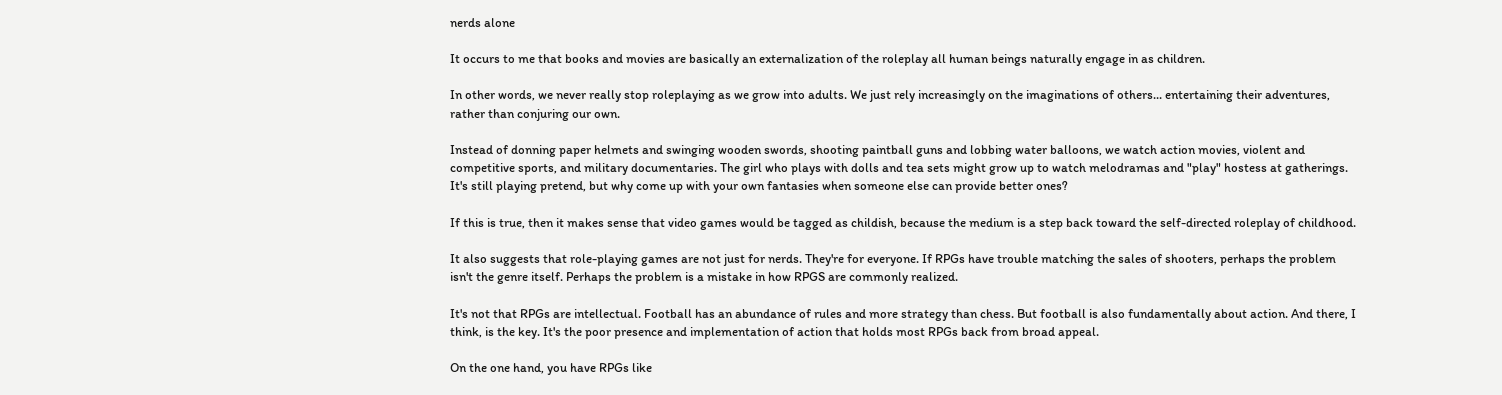nerds alone

It occurs to me that books and movies are basically an externalization of the roleplay all human beings naturally engage in as children.

In other words, we never really stop roleplaying as we grow into adults. We just rely increasingly on the imaginations of others... entertaining their adventures, rather than conjuring our own.

Instead of donning paper helmets and swinging wooden swords, shooting paintball guns and lobbing water balloons, we watch action movies, violent and competitive sports, and military documentaries. The girl who plays with dolls and tea sets might grow up to watch melodramas and "play" hostess at gatherings. It's still playing pretend, but why come up with your own fantasies when someone else can provide better ones?

If this is true, then it makes sense that video games would be tagged as childish, because the medium is a step back toward the self-directed roleplay of childhood.

It also suggests that role-playing games are not just for nerds. They're for everyone. If RPGs have trouble matching the sales of shooters, perhaps the problem isn't the genre itself. Perhaps the problem is a mistake in how RPGS are commonly realized.

It's not that RPGs are intellectual. Football has an abundance of rules and more strategy than chess. But football is also fundamentally about action. And there, I think, is the key. It's the poor presence and implementation of action that holds most RPGs back from broad appeal.

On the one hand, you have RPGs like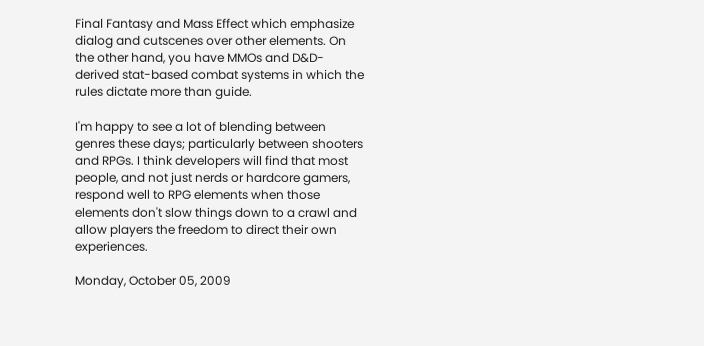Final Fantasy and Mass Effect which emphasize dialog and cutscenes over other elements. On the other hand, you have MMOs and D&D-derived stat-based combat systems in which the rules dictate more than guide.

I'm happy to see a lot of blending between genres these days; particularly between shooters and RPGs. I think developers will find that most people, and not just nerds or hardcore gamers, respond well to RPG elements when those elements don't slow things down to a crawl and allow players the freedom to direct their own experiences.

Monday, October 05, 2009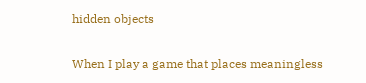hidden objects

When I play a game that places meaningless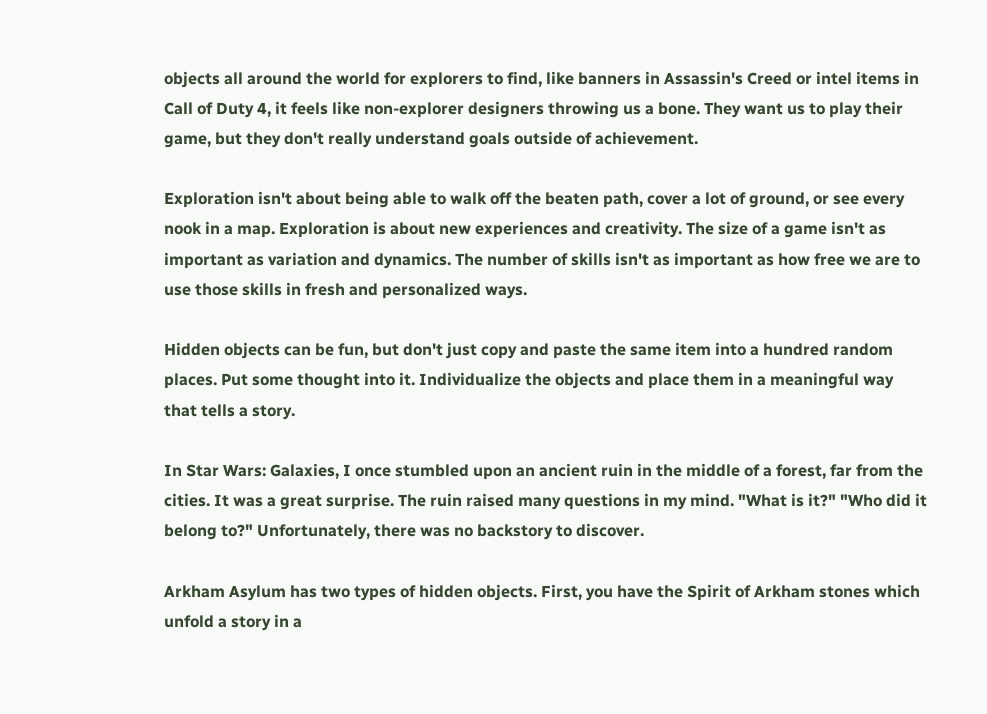objects all around the world for explorers to find, like banners in Assassin's Creed or intel items in Call of Duty 4, it feels like non-explorer designers throwing us a bone. They want us to play their game, but they don't really understand goals outside of achievement.

Exploration isn't about being able to walk off the beaten path, cover a lot of ground, or see every nook in a map. Exploration is about new experiences and creativity. The size of a game isn't as important as variation and dynamics. The number of skills isn't as important as how free we are to use those skills in fresh and personalized ways.

Hidden objects can be fun, but don't just copy and paste the same item into a hundred random places. Put some thought into it. Individualize the objects and place them in a meaningful way that tells a story.

In Star Wars: Galaxies, I once stumbled upon an ancient ruin in the middle of a forest, far from the cities. It was a great surprise. The ruin raised many questions in my mind. "What is it?" "Who did it belong to?" Unfortunately, there was no backstory to discover.

Arkham Asylum has two types of hidden objects. First, you have the Spirit of Arkham stones which unfold a story in a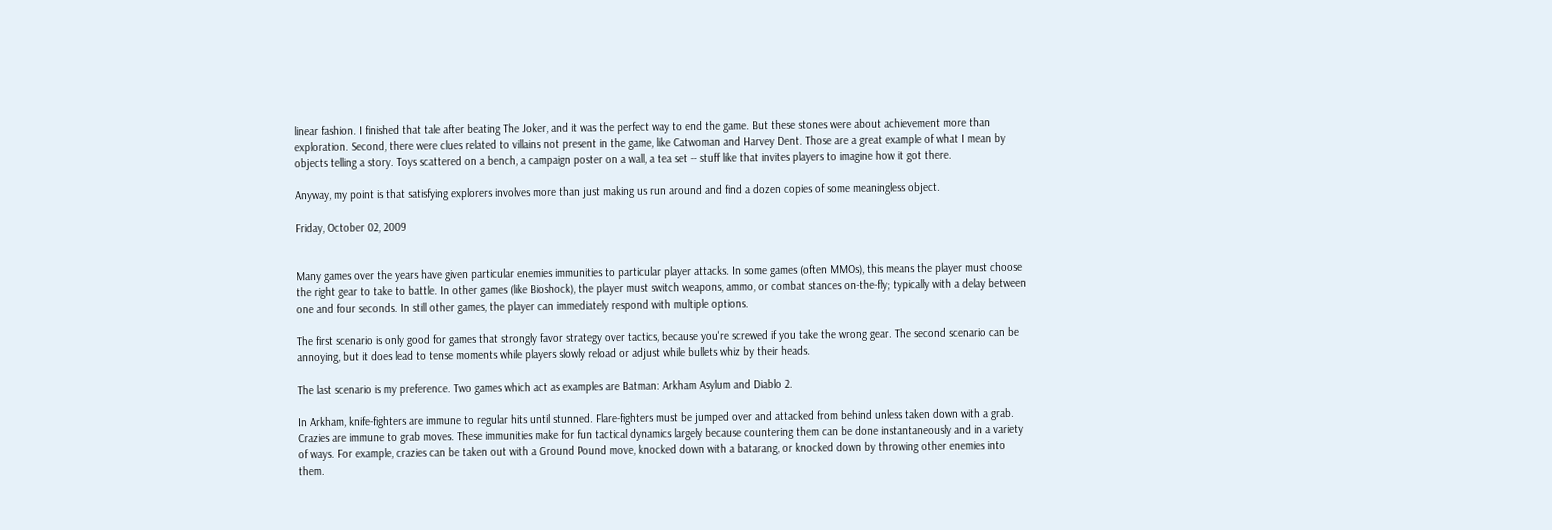linear fashion. I finished that tale after beating The Joker, and it was the perfect way to end the game. But these stones were about achievement more than exploration. Second, there were clues related to villains not present in the game, like Catwoman and Harvey Dent. Those are a great example of what I mean by objects telling a story. Toys scattered on a bench, a campaign poster on a wall, a tea set -- stuff like that invites players to imagine how it got there.

Anyway, my point is that satisfying explorers involves more than just making us run around and find a dozen copies of some meaningless object.

Friday, October 02, 2009


Many games over the years have given particular enemies immunities to particular player attacks. In some games (often MMOs), this means the player must choose the right gear to take to battle. In other games (like Bioshock), the player must switch weapons, ammo, or combat stances on-the-fly; typically with a delay between one and four seconds. In still other games, the player can immediately respond with multiple options.

The first scenario is only good for games that strongly favor strategy over tactics, because you're screwed if you take the wrong gear. The second scenario can be annoying, but it does lead to tense moments while players slowly reload or adjust while bullets whiz by their heads.

The last scenario is my preference. Two games which act as examples are Batman: Arkham Asylum and Diablo 2.

In Arkham, knife-fighters are immune to regular hits until stunned. Flare-fighters must be jumped over and attacked from behind unless taken down with a grab. Crazies are immune to grab moves. These immunities make for fun tactical dynamics largely because countering them can be done instantaneously and in a variety of ways. For example, crazies can be taken out with a Ground Pound move, knocked down with a batarang, or knocked down by throwing other enemies into them.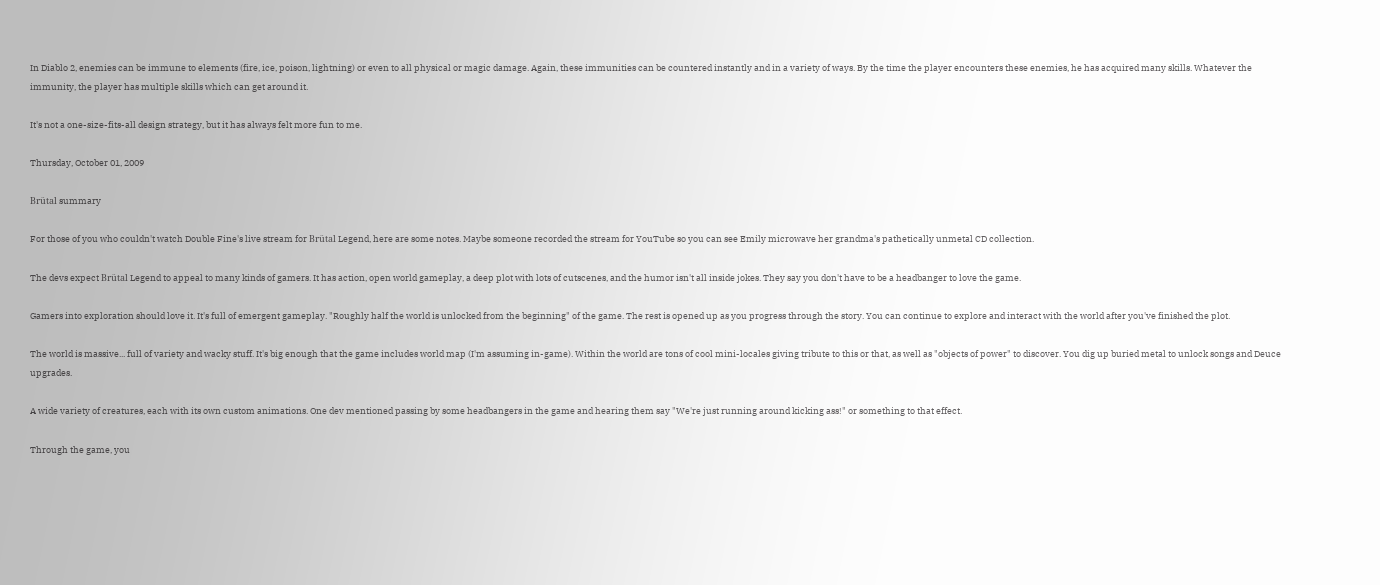In Diablo 2, enemies can be immune to elements (fire, ice, poison, lightning) or even to all physical or magic damage. Again, these immunities can be countered instantly and in a variety of ways. By the time the player encounters these enemies, he has acquired many skills. Whatever the immunity, the player has multiple skills which can get around it.

It's not a one-size-fits-all design strategy, but it has always felt more fun to me.

Thursday, October 01, 2009

Brütal summary

For those of you who couldn't watch Double Fine's live stream for Brütal Legend, here are some notes. Maybe someone recorded the stream for YouTube so you can see Emily microwave her grandma's pathetically unmetal CD collection.

The devs expect Brütal Legend to appeal to many kinds of gamers. It has action, open world gameplay, a deep plot with lots of cutscenes, and the humor isn't all inside jokes. They say you don't have to be a headbanger to love the game.

Gamers into exploration should love it. It's full of emergent gameplay. "Roughly half the world is unlocked from the beginning" of the game. The rest is opened up as you progress through the story. You can continue to explore and interact with the world after you've finished the plot.

The world is massive... full of variety and wacky stuff. It's big enough that the game includes world map (I'm assuming in-game). Within the world are tons of cool mini-locales giving tribute to this or that, as well as "objects of power" to discover. You dig up buried metal to unlock songs and Deuce upgrades.

A wide variety of creatures, each with its own custom animations. One dev mentioned passing by some headbangers in the game and hearing them say "We're just running around kicking ass!" or something to that effect.

Through the game, you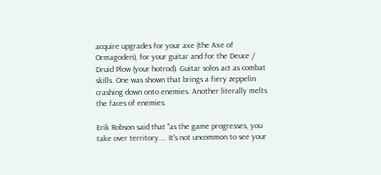acquire upgrades for your axe (the Axe of Ormagoden), for your guitar and for the Deuce / Druid Plow (your hotrod). Guitar solos act as combat skills. One was shown that brings a fiery zeppelin crashing down onto enemies. Another literally melts the faces of enemies.

Erik Robson said that "as the game progresses, you take over territory.... It's not uncommon to see your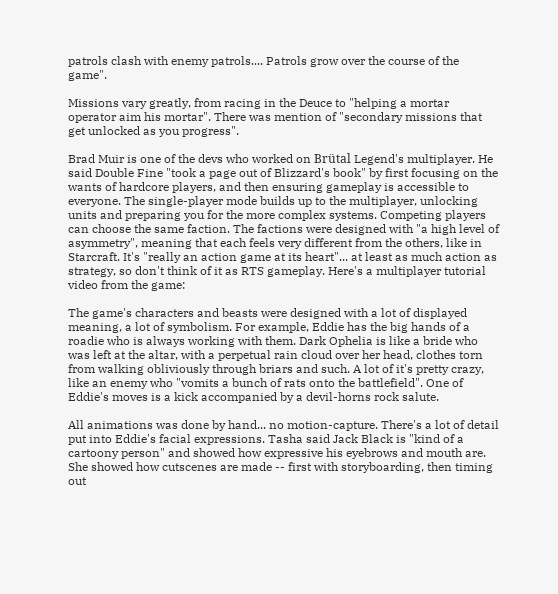patrols clash with enemy patrols.... Patrols grow over the course of the game".

Missions vary greatly, from racing in the Deuce to "helping a mortar operator aim his mortar". There was mention of "secondary missions that get unlocked as you progress".

Brad Muir is one of the devs who worked on Brütal Legend's multiplayer. He said Double Fine "took a page out of Blizzard's book" by first focusing on the wants of hardcore players, and then ensuring gameplay is accessible to everyone. The single-player mode builds up to the multiplayer, unlocking units and preparing you for the more complex systems. Competing players can choose the same faction. The factions were designed with "a high level of asymmetry", meaning that each feels very different from the others, like in Starcraft. It's "really an action game at its heart"... at least as much action as strategy, so don't think of it as RTS gameplay. Here's a multiplayer tutorial video from the game:

The game's characters and beasts were designed with a lot of displayed meaning, a lot of symbolism. For example, Eddie has the big hands of a roadie who is always working with them. Dark Ophelia is like a bride who was left at the altar, with a perpetual rain cloud over her head, clothes torn from walking obliviously through briars and such. A lot of it's pretty crazy, like an enemy who "vomits a bunch of rats onto the battlefield". One of Eddie's moves is a kick accompanied by a devil-horns rock salute.

All animations was done by hand... no motion-capture. There's a lot of detail put into Eddie's facial expressions. Tasha said Jack Black is "kind of a cartoony person" and showed how expressive his eyebrows and mouth are. She showed how cutscenes are made -- first with storyboarding, then timing out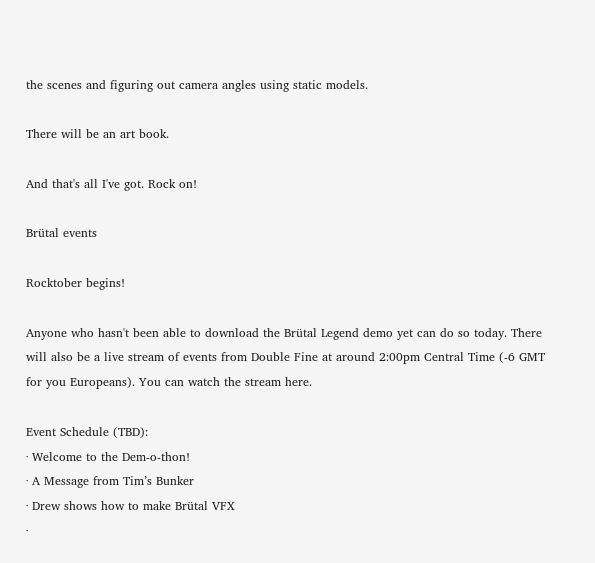the scenes and figuring out camera angles using static models.

There will be an art book.

And that's all I've got. Rock on!

Brütal events

Rocktober begins!

Anyone who hasn't been able to download the Brütal Legend demo yet can do so today. There will also be a live stream of events from Double Fine at around 2:00pm Central Time (-6 GMT for you Europeans). You can watch the stream here.

Event Schedule (TBD):
· Welcome to the Dem-o-thon!
· A Message from Tim’s Bunker
· Drew shows how to make Brütal VFX
·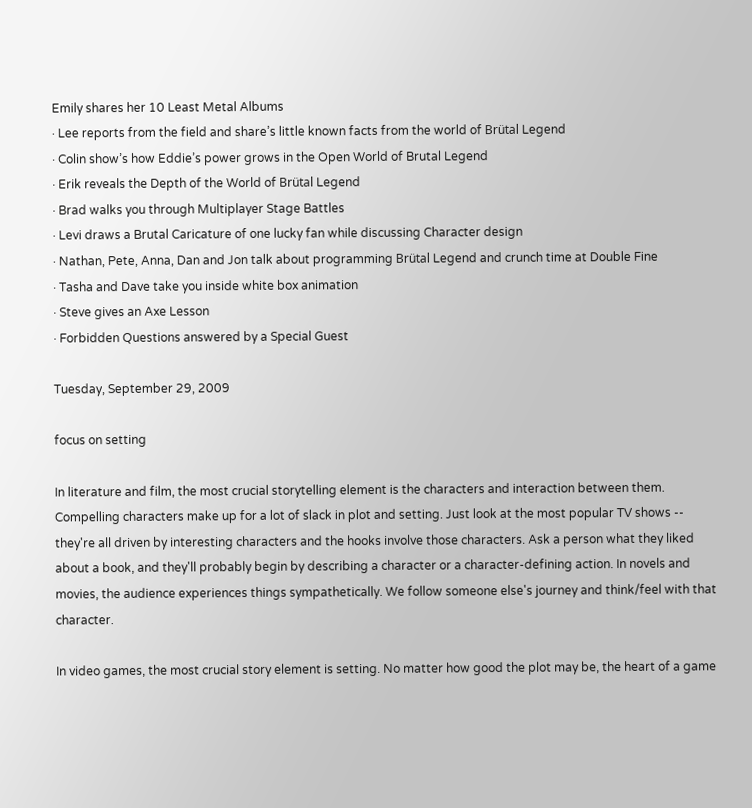Emily shares her 10 Least Metal Albums
· Lee reports from the field and share’s little known facts from the world of Brütal Legend
· Colin show’s how Eddie’s power grows in the Open World of Brutal Legend
· Erik reveals the Depth of the World of Brütal Legend
· Brad walks you through Multiplayer Stage Battles
· Levi draws a Brutal Caricature of one lucky fan while discussing Character design
· Nathan, Pete, Anna, Dan and Jon talk about programming Brütal Legend and crunch time at Double Fine
· Tasha and Dave take you inside white box animation
· Steve gives an Axe Lesson
· Forbidden Questions answered by a Special Guest

Tuesday, September 29, 2009

focus on setting

In literature and film, the most crucial storytelling element is the characters and interaction between them. Compelling characters make up for a lot of slack in plot and setting. Just look at the most popular TV shows -- they're all driven by interesting characters and the hooks involve those characters. Ask a person what they liked about a book, and they'll probably begin by describing a character or a character-defining action. In novels and movies, the audience experiences things sympathetically. We follow someone else's journey and think/feel with that character.

In video games, the most crucial story element is setting. No matter how good the plot may be, the heart of a game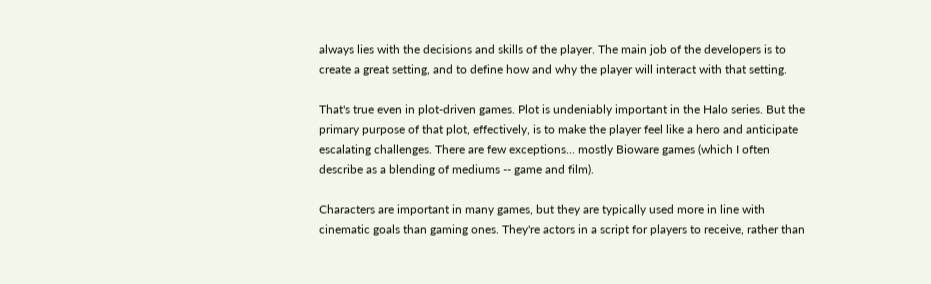always lies with the decisions and skills of the player. The main job of the developers is to create a great setting, and to define how and why the player will interact with that setting.

That's true even in plot-driven games. Plot is undeniably important in the Halo series. But the primary purpose of that plot, effectively, is to make the player feel like a hero and anticipate escalating challenges. There are few exceptions... mostly Bioware games (which I often describe as a blending of mediums -- game and film).

Characters are important in many games, but they are typically used more in line with cinematic goals than gaming ones. They're actors in a script for players to receive, rather than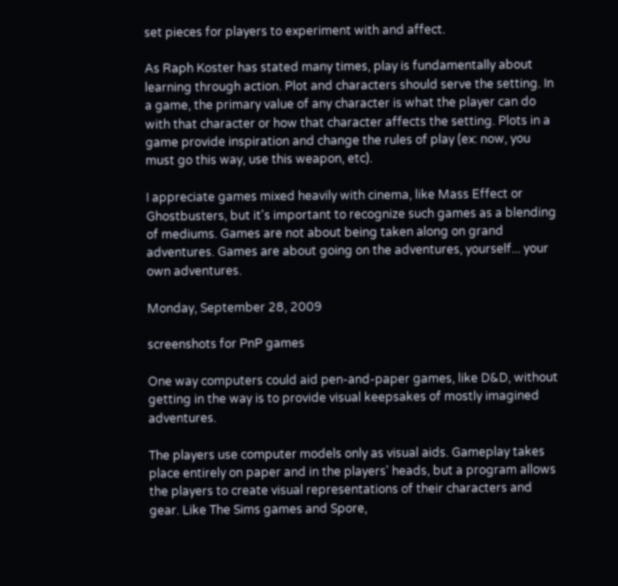set pieces for players to experiment with and affect.

As Raph Koster has stated many times, play is fundamentally about learning through action. Plot and characters should serve the setting. In a game, the primary value of any character is what the player can do with that character or how that character affects the setting. Plots in a game provide inspiration and change the rules of play (ex: now, you must go this way, use this weapon, etc).

I appreciate games mixed heavily with cinema, like Mass Effect or Ghostbusters, but it's important to recognize such games as a blending of mediums. Games are not about being taken along on grand adventures. Games are about going on the adventures, yourself... your own adventures.

Monday, September 28, 2009

screenshots for PnP games

One way computers could aid pen-and-paper games, like D&D, without getting in the way is to provide visual keepsakes of mostly imagined adventures.

The players use computer models only as visual aids. Gameplay takes place entirely on paper and in the players' heads, but a program allows the players to create visual representations of their characters and gear. Like The Sims games and Spore,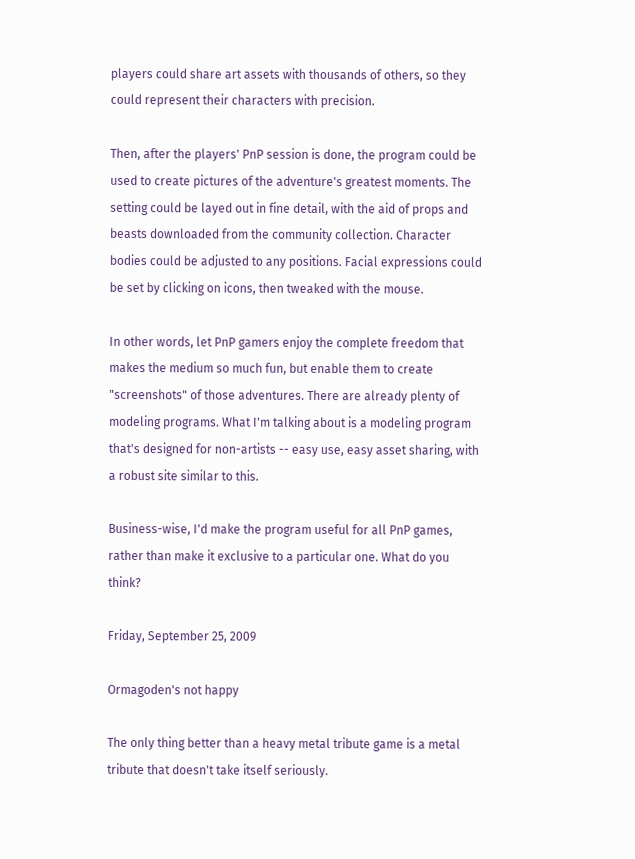players could share art assets with thousands of others, so they could represent their characters with precision.

Then, after the players' PnP session is done, the program could be used to create pictures of the adventure's greatest moments. The setting could be layed out in fine detail, with the aid of props and beasts downloaded from the community collection. Character bodies could be adjusted to any positions. Facial expressions could be set by clicking on icons, then tweaked with the mouse.

In other words, let PnP gamers enjoy the complete freedom that makes the medium so much fun, but enable them to create "screenshots" of those adventures. There are already plenty of modeling programs. What I'm talking about is a modeling program that's designed for non-artists -- easy use, easy asset sharing, with a robust site similar to this.

Business-wise, I'd make the program useful for all PnP games, rather than make it exclusive to a particular one. What do you think?

Friday, September 25, 2009

Ormagoden's not happy

The only thing better than a heavy metal tribute game is a metal tribute that doesn't take itself seriously.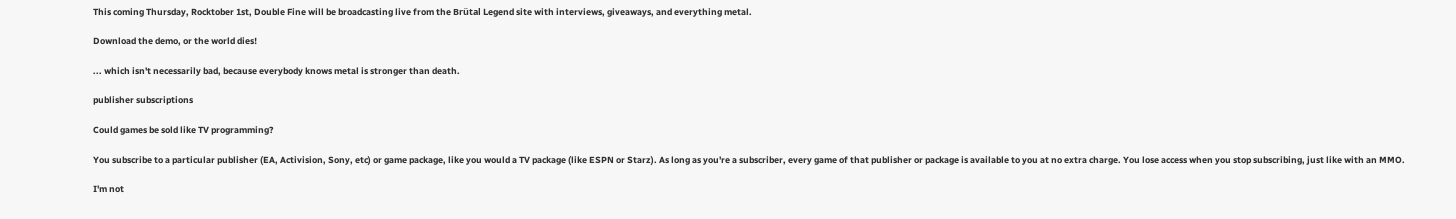This coming Thursday, Rocktober 1st, Double Fine will be broadcasting live from the Brütal Legend site with interviews, giveaways, and everything metal.

Download the demo, or the world dies!

... which isn't necessarily bad, because everybody knows metal is stronger than death.

publisher subscriptions

Could games be sold like TV programming?

You subscribe to a particular publisher (EA, Activision, Sony, etc) or game package, like you would a TV package (like ESPN or Starz). As long as you're a subscriber, every game of that publisher or package is available to you at no extra charge. You lose access when you stop subscribing, just like with an MMO.

I'm not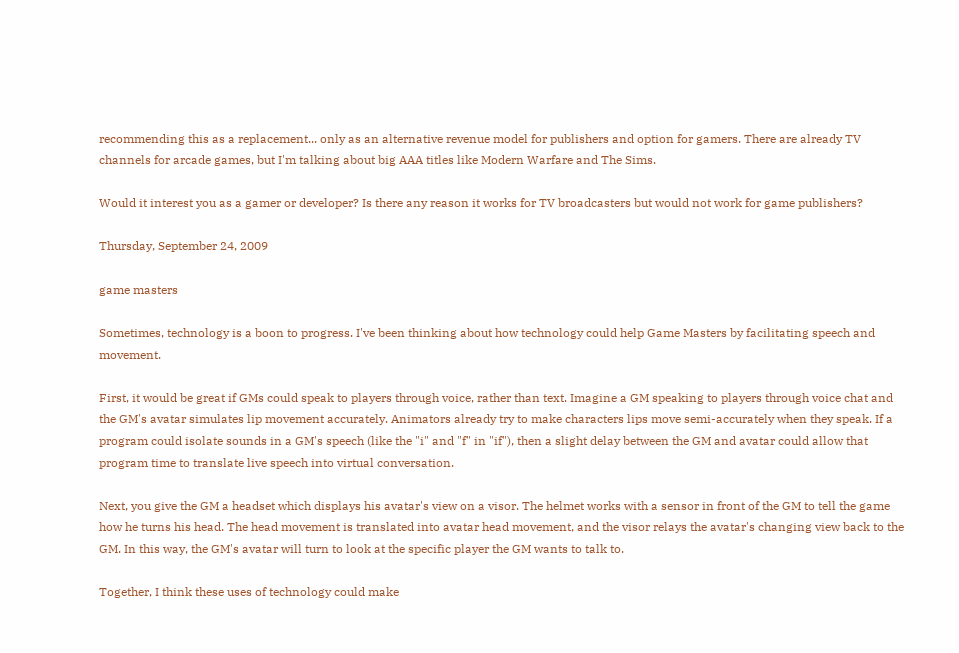recommending this as a replacement... only as an alternative revenue model for publishers and option for gamers. There are already TV channels for arcade games, but I'm talking about big AAA titles like Modern Warfare and The Sims.

Would it interest you as a gamer or developer? Is there any reason it works for TV broadcasters but would not work for game publishers?

Thursday, September 24, 2009

game masters

Sometimes, technology is a boon to progress. I've been thinking about how technology could help Game Masters by facilitating speech and movement.

First, it would be great if GMs could speak to players through voice, rather than text. Imagine a GM speaking to players through voice chat and the GM's avatar simulates lip movement accurately. Animators already try to make characters lips move semi-accurately when they speak. If a program could isolate sounds in a GM's speech (like the "i" and "f" in "if"), then a slight delay between the GM and avatar could allow that program time to translate live speech into virtual conversation.

Next, you give the GM a headset which displays his avatar's view on a visor. The helmet works with a sensor in front of the GM to tell the game how he turns his head. The head movement is translated into avatar head movement, and the visor relays the avatar's changing view back to the GM. In this way, the GM's avatar will turn to look at the specific player the GM wants to talk to.

Together, I think these uses of technology could make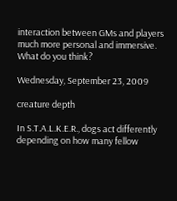interaction between GMs and players much more personal and immersive. What do you think?

Wednesday, September 23, 2009

creature depth

In S.T.A.L.K.E.R., dogs act differently depending on how many fellow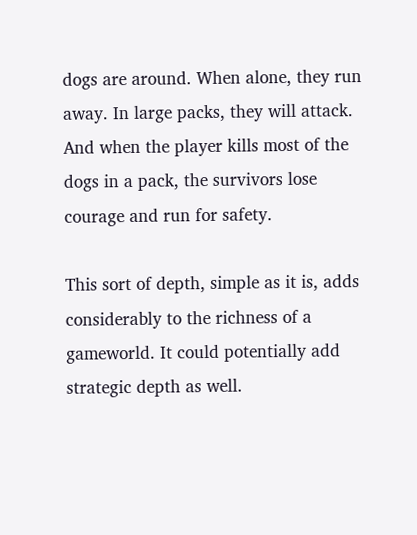dogs are around. When alone, they run away. In large packs, they will attack. And when the player kills most of the dogs in a pack, the survivors lose courage and run for safety.

This sort of depth, simple as it is, adds considerably to the richness of a gameworld. It could potentially add strategic depth as well.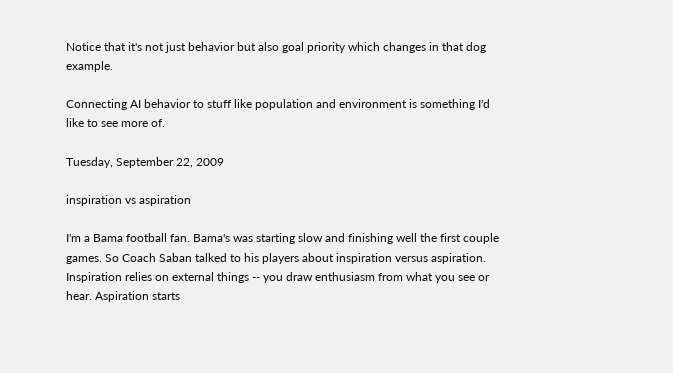Notice that it's not just behavior but also goal priority which changes in that dog example.

Connecting AI behavior to stuff like population and environment is something I'd like to see more of.

Tuesday, September 22, 2009

inspiration vs aspiration

I'm a Bama football fan. Bama's was starting slow and finishing well the first couple games. So Coach Saban talked to his players about inspiration versus aspiration. Inspiration relies on external things -- you draw enthusiasm from what you see or hear. Aspiration starts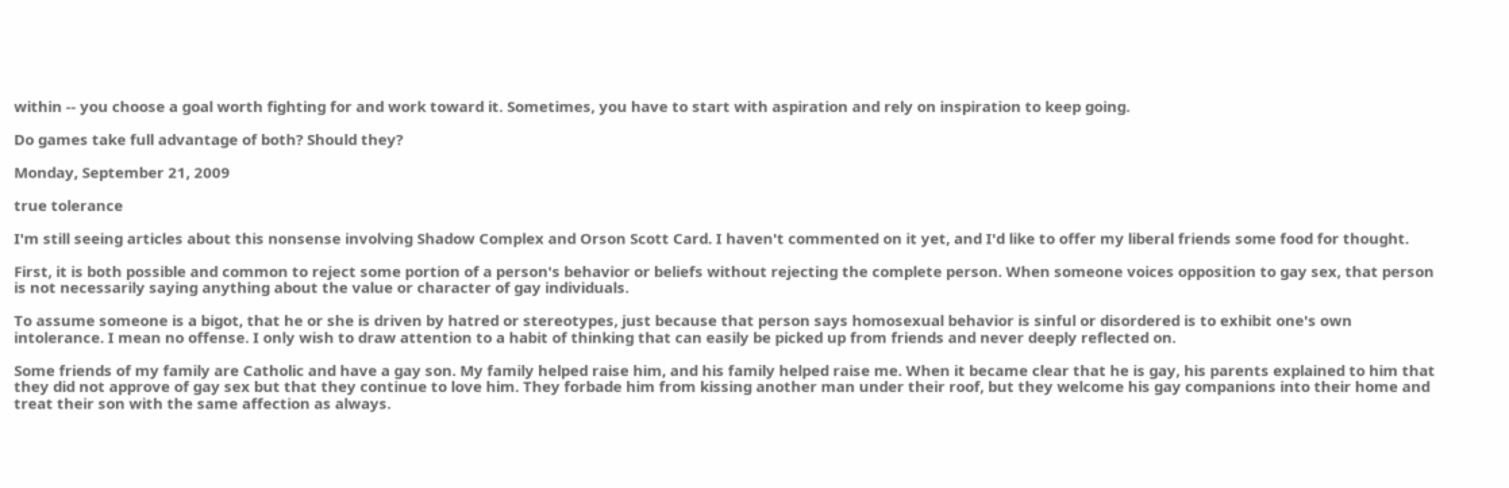within -- you choose a goal worth fighting for and work toward it. Sometimes, you have to start with aspiration and rely on inspiration to keep going.

Do games take full advantage of both? Should they?

Monday, September 21, 2009

true tolerance

I'm still seeing articles about this nonsense involving Shadow Complex and Orson Scott Card. I haven't commented on it yet, and I'd like to offer my liberal friends some food for thought.

First, it is both possible and common to reject some portion of a person's behavior or beliefs without rejecting the complete person. When someone voices opposition to gay sex, that person is not necessarily saying anything about the value or character of gay individuals.

To assume someone is a bigot, that he or she is driven by hatred or stereotypes, just because that person says homosexual behavior is sinful or disordered is to exhibit one's own intolerance. I mean no offense. I only wish to draw attention to a habit of thinking that can easily be picked up from friends and never deeply reflected on.

Some friends of my family are Catholic and have a gay son. My family helped raise him, and his family helped raise me. When it became clear that he is gay, his parents explained to him that they did not approve of gay sex but that they continue to love him. They forbade him from kissing another man under their roof, but they welcome his gay companions into their home and treat their son with the same affection as always.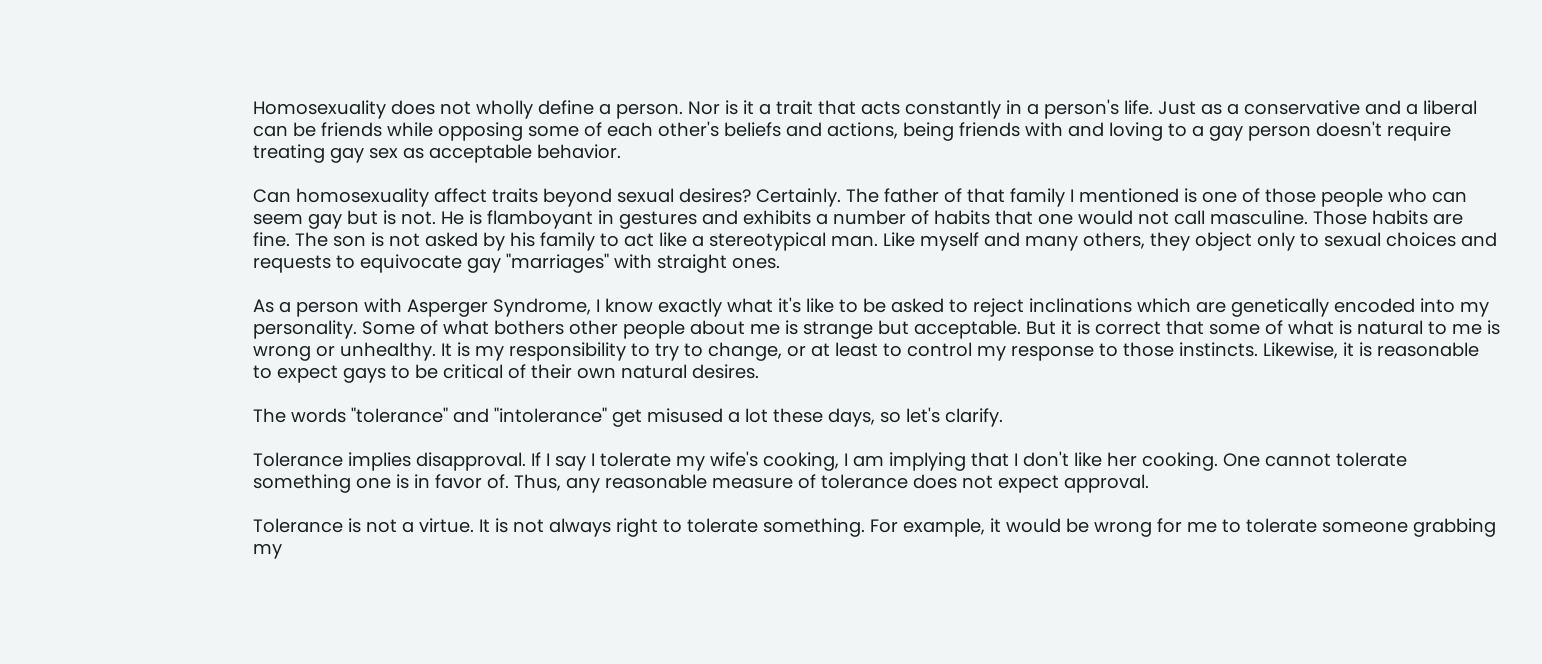Homosexuality does not wholly define a person. Nor is it a trait that acts constantly in a person's life. Just as a conservative and a liberal can be friends while opposing some of each other's beliefs and actions, being friends with and loving to a gay person doesn't require treating gay sex as acceptable behavior.

Can homosexuality affect traits beyond sexual desires? Certainly. The father of that family I mentioned is one of those people who can seem gay but is not. He is flamboyant in gestures and exhibits a number of habits that one would not call masculine. Those habits are fine. The son is not asked by his family to act like a stereotypical man. Like myself and many others, they object only to sexual choices and requests to equivocate gay "marriages" with straight ones.

As a person with Asperger Syndrome, I know exactly what it's like to be asked to reject inclinations which are genetically encoded into my personality. Some of what bothers other people about me is strange but acceptable. But it is correct that some of what is natural to me is wrong or unhealthy. It is my responsibility to try to change, or at least to control my response to those instincts. Likewise, it is reasonable to expect gays to be critical of their own natural desires.

The words "tolerance" and "intolerance" get misused a lot these days, so let's clarify.

Tolerance implies disapproval. If I say I tolerate my wife's cooking, I am implying that I don't like her cooking. One cannot tolerate something one is in favor of. Thus, any reasonable measure of tolerance does not expect approval.

Tolerance is not a virtue. It is not always right to tolerate something. For example, it would be wrong for me to tolerate someone grabbing my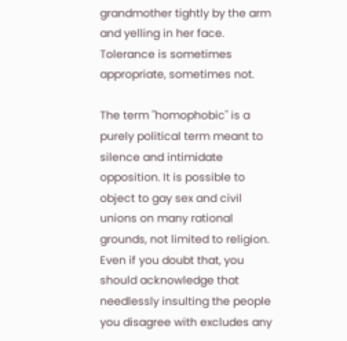grandmother tightly by the arm and yelling in her face. Tolerance is sometimes appropriate, sometimes not.

The term "homophobic" is a purely political term meant to silence and intimidate opposition. It is possible to object to gay sex and civil unions on many rational grounds, not limited to religion. Even if you doubt that, you should acknowledge that needlessly insulting the people you disagree with excludes any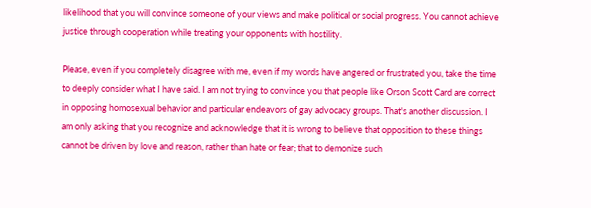likelihood that you will convince someone of your views and make political or social progress. You cannot achieve justice through cooperation while treating your opponents with hostility.

Please, even if you completely disagree with me, even if my words have angered or frustrated you, take the time to deeply consider what I have said. I am not trying to convince you that people like Orson Scott Card are correct in opposing homosexual behavior and particular endeavors of gay advocacy groups. That's another discussion. I am only asking that you recognize and acknowledge that it is wrong to believe that opposition to these things cannot be driven by love and reason, rather than hate or fear; that to demonize such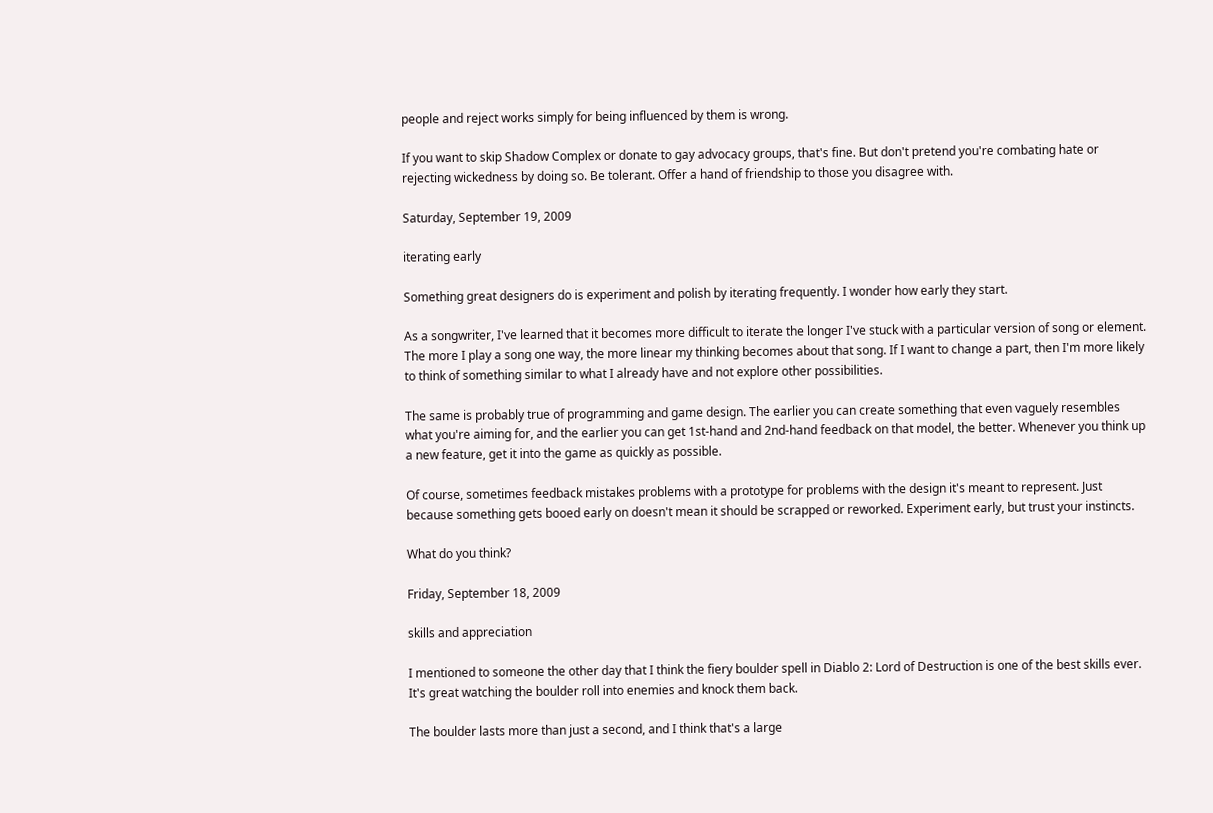people and reject works simply for being influenced by them is wrong.

If you want to skip Shadow Complex or donate to gay advocacy groups, that's fine. But don't pretend you're combating hate or rejecting wickedness by doing so. Be tolerant. Offer a hand of friendship to those you disagree with.

Saturday, September 19, 2009

iterating early

Something great designers do is experiment and polish by iterating frequently. I wonder how early they start.

As a songwriter, I've learned that it becomes more difficult to iterate the longer I've stuck with a particular version of song or element. The more I play a song one way, the more linear my thinking becomes about that song. If I want to change a part, then I'm more likely to think of something similar to what I already have and not explore other possibilities.

The same is probably true of programming and game design. The earlier you can create something that even vaguely resembles what you're aiming for, and the earlier you can get 1st-hand and 2nd-hand feedback on that model, the better. Whenever you think up a new feature, get it into the game as quickly as possible.

Of course, sometimes feedback mistakes problems with a prototype for problems with the design it's meant to represent. Just because something gets booed early on doesn't mean it should be scrapped or reworked. Experiment early, but trust your instincts.

What do you think?

Friday, September 18, 2009

skills and appreciation

I mentioned to someone the other day that I think the fiery boulder spell in Diablo 2: Lord of Destruction is one of the best skills ever. It's great watching the boulder roll into enemies and knock them back.

The boulder lasts more than just a second, and I think that's a large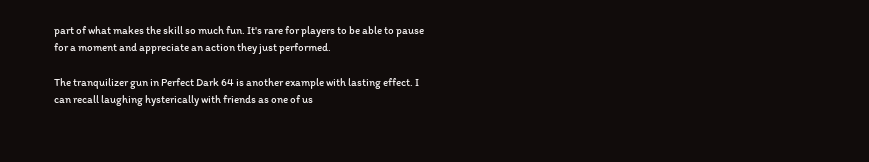part of what makes the skill so much fun. It's rare for players to be able to pause for a moment and appreciate an action they just performed.

The tranquilizer gun in Perfect Dark 64 is another example with lasting effect. I can recall laughing hysterically with friends as one of us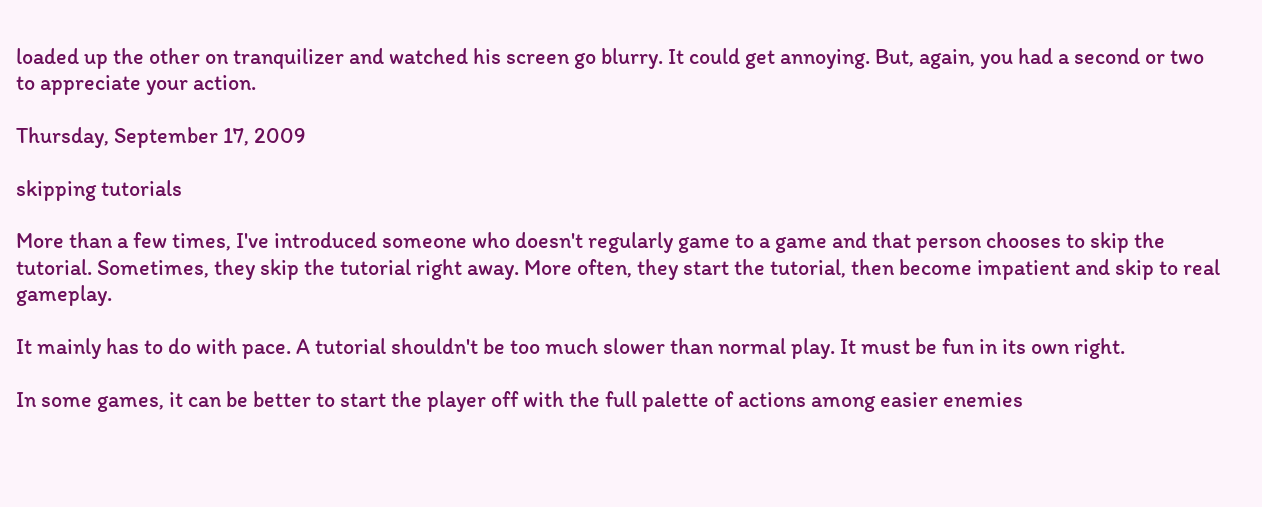loaded up the other on tranquilizer and watched his screen go blurry. It could get annoying. But, again, you had a second or two to appreciate your action.

Thursday, September 17, 2009

skipping tutorials

More than a few times, I've introduced someone who doesn't regularly game to a game and that person chooses to skip the tutorial. Sometimes, they skip the tutorial right away. More often, they start the tutorial, then become impatient and skip to real gameplay.

It mainly has to do with pace. A tutorial shouldn't be too much slower than normal play. It must be fun in its own right.

In some games, it can be better to start the player off with the full palette of actions among easier enemies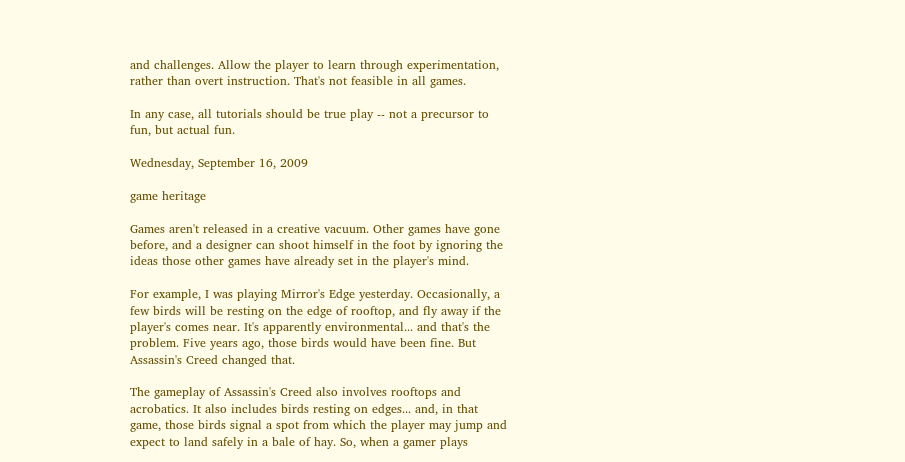and challenges. Allow the player to learn through experimentation, rather than overt instruction. That's not feasible in all games.

In any case, all tutorials should be true play -- not a precursor to fun, but actual fun.

Wednesday, September 16, 2009

game heritage

Games aren't released in a creative vacuum. Other games have gone before, and a designer can shoot himself in the foot by ignoring the ideas those other games have already set in the player's mind.

For example, I was playing Mirror's Edge yesterday. Occasionally, a few birds will be resting on the edge of rooftop, and fly away if the player's comes near. It's apparently environmental... and that's the problem. Five years ago, those birds would have been fine. But Assassin's Creed changed that.

The gameplay of Assassin's Creed also involves rooftops and acrobatics. It also includes birds resting on edges... and, in that game, those birds signal a spot from which the player may jump and expect to land safely in a bale of hay. So, when a gamer plays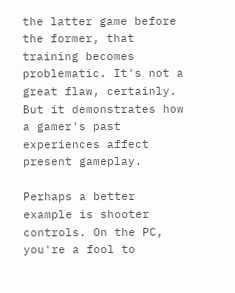the latter game before the former, that training becomes problematic. It's not a great flaw, certainly. But it demonstrates how a gamer's past experiences affect present gameplay.

Perhaps a better example is shooter controls. On the PC, you're a fool to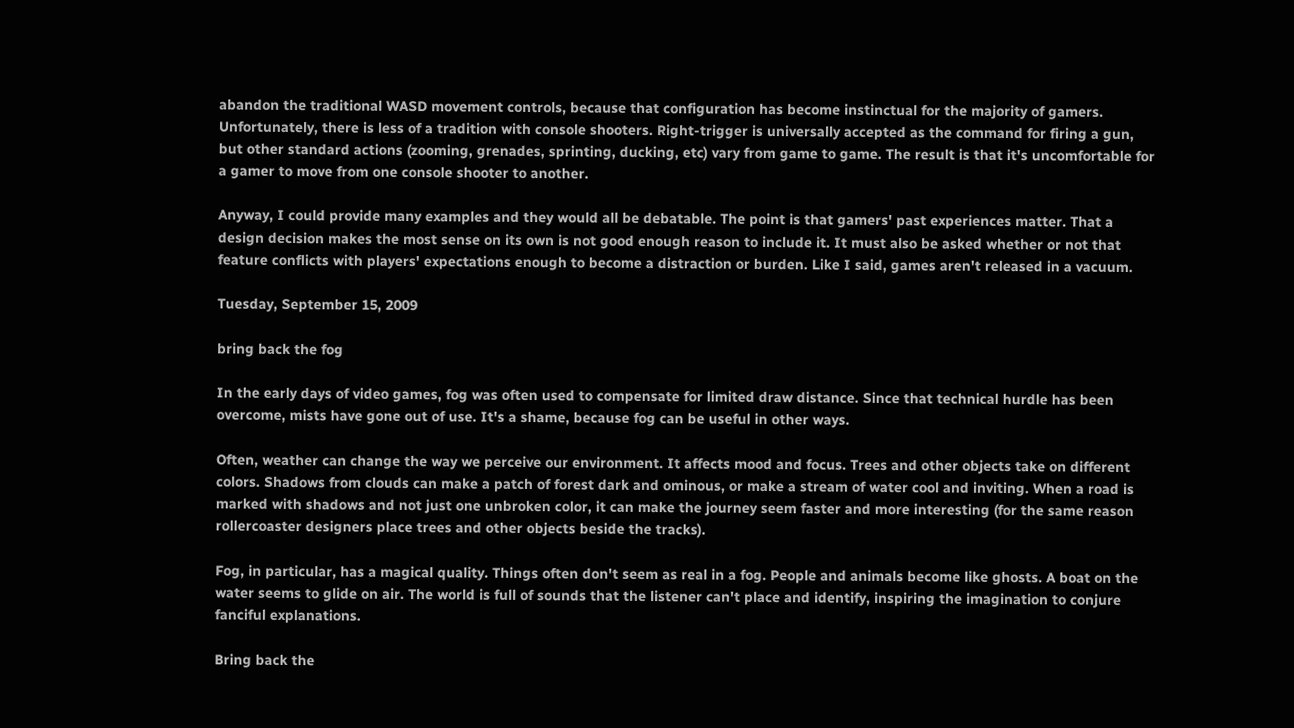abandon the traditional WASD movement controls, because that configuration has become instinctual for the majority of gamers. Unfortunately, there is less of a tradition with console shooters. Right-trigger is universally accepted as the command for firing a gun, but other standard actions (zooming, grenades, sprinting, ducking, etc) vary from game to game. The result is that it's uncomfortable for a gamer to move from one console shooter to another.

Anyway, I could provide many examples and they would all be debatable. The point is that gamers' past experiences matter. That a design decision makes the most sense on its own is not good enough reason to include it. It must also be asked whether or not that feature conflicts with players' expectations enough to become a distraction or burden. Like I said, games aren't released in a vacuum.

Tuesday, September 15, 2009

bring back the fog

In the early days of video games, fog was often used to compensate for limited draw distance. Since that technical hurdle has been overcome, mists have gone out of use. It's a shame, because fog can be useful in other ways.

Often, weather can change the way we perceive our environment. It affects mood and focus. Trees and other objects take on different colors. Shadows from clouds can make a patch of forest dark and ominous, or make a stream of water cool and inviting. When a road is marked with shadows and not just one unbroken color, it can make the journey seem faster and more interesting (for the same reason rollercoaster designers place trees and other objects beside the tracks).

Fog, in particular, has a magical quality. Things often don't seem as real in a fog. People and animals become like ghosts. A boat on the water seems to glide on air. The world is full of sounds that the listener can't place and identify, inspiring the imagination to conjure fanciful explanations.

Bring back the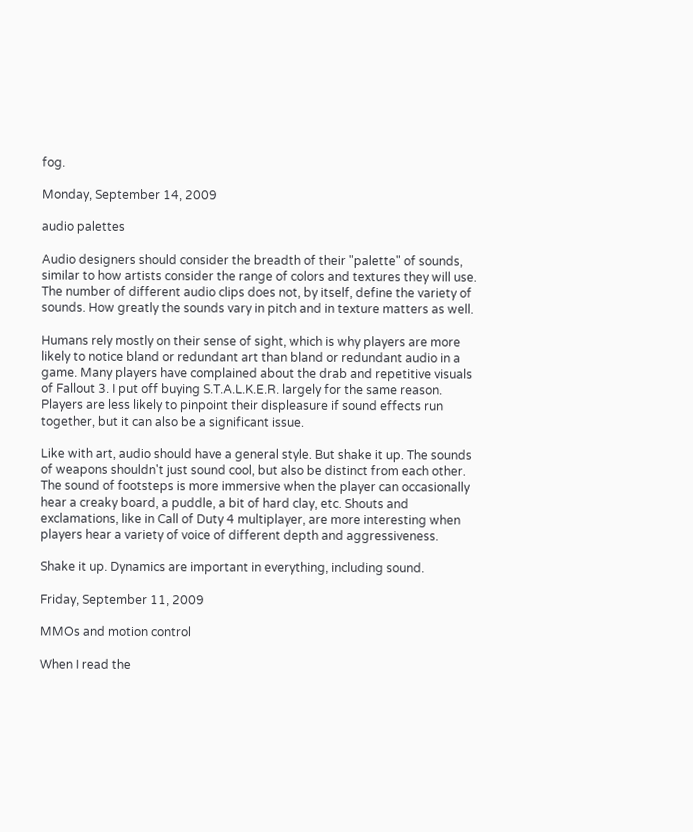fog.

Monday, September 14, 2009

audio palettes

Audio designers should consider the breadth of their "palette" of sounds, similar to how artists consider the range of colors and textures they will use. The number of different audio clips does not, by itself, define the variety of sounds. How greatly the sounds vary in pitch and in texture matters as well.

Humans rely mostly on their sense of sight, which is why players are more likely to notice bland or redundant art than bland or redundant audio in a game. Many players have complained about the drab and repetitive visuals of Fallout 3. I put off buying S.T.A.L.K.E.R. largely for the same reason. Players are less likely to pinpoint their displeasure if sound effects run together, but it can also be a significant issue.

Like with art, audio should have a general style. But shake it up. The sounds of weapons shouldn't just sound cool, but also be distinct from each other. The sound of footsteps is more immersive when the player can occasionally hear a creaky board, a puddle, a bit of hard clay, etc. Shouts and exclamations, like in Call of Duty 4 multiplayer, are more interesting when players hear a variety of voice of different depth and aggressiveness.

Shake it up. Dynamics are important in everything, including sound.

Friday, September 11, 2009

MMOs and motion control

When I read the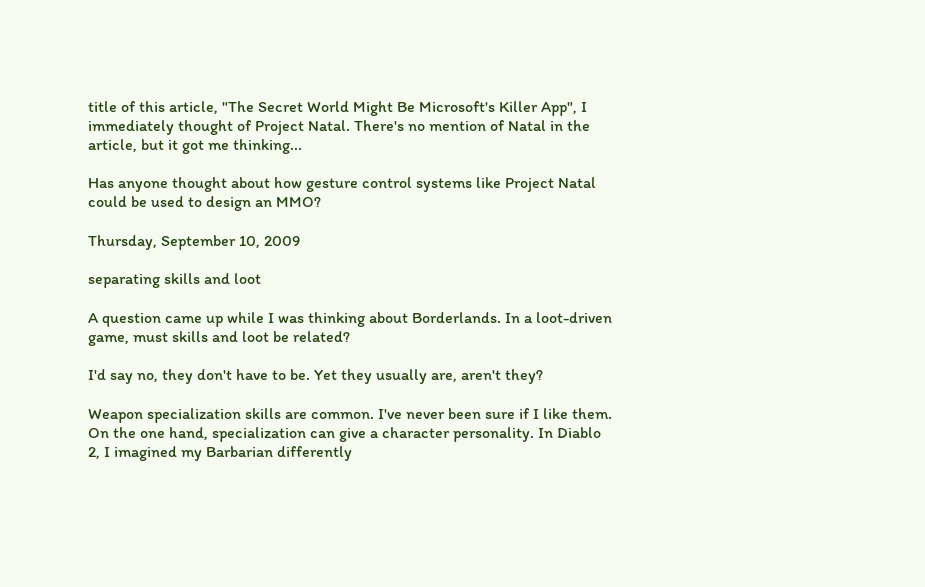title of this article, "The Secret World Might Be Microsoft's Killer App", I immediately thought of Project Natal. There's no mention of Natal in the article, but it got me thinking...

Has anyone thought about how gesture control systems like Project Natal could be used to design an MMO?

Thursday, September 10, 2009

separating skills and loot

A question came up while I was thinking about Borderlands. In a loot-driven game, must skills and loot be related?

I'd say no, they don't have to be. Yet they usually are, aren't they?

Weapon specialization skills are common. I've never been sure if I like them. On the one hand, specialization can give a character personality. In Diablo 2, I imagined my Barbarian differently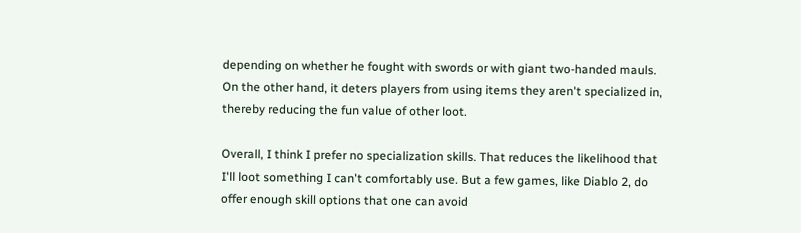depending on whether he fought with swords or with giant two-handed mauls. On the other hand, it deters players from using items they aren't specialized in, thereby reducing the fun value of other loot.

Overall, I think I prefer no specialization skills. That reduces the likelihood that I'll loot something I can't comfortably use. But a few games, like Diablo 2, do offer enough skill options that one can avoid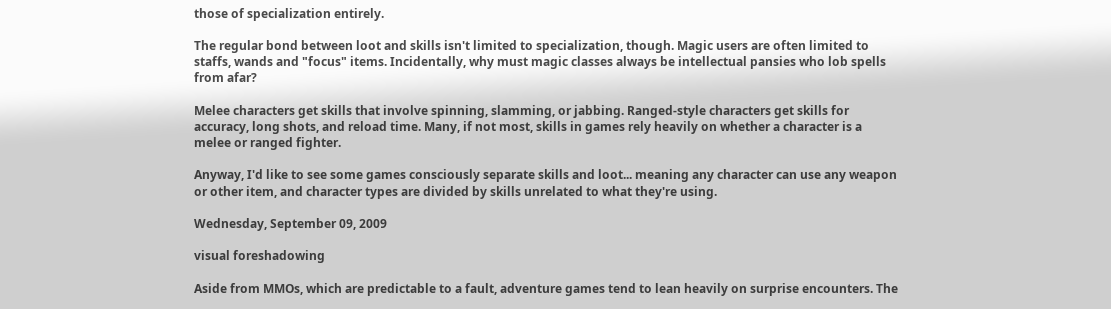those of specialization entirely.

The regular bond between loot and skills isn't limited to specialization, though. Magic users are often limited to staffs, wands and "focus" items. Incidentally, why must magic classes always be intellectual pansies who lob spells from afar?

Melee characters get skills that involve spinning, slamming, or jabbing. Ranged-style characters get skills for accuracy, long shots, and reload time. Many, if not most, skills in games rely heavily on whether a character is a melee or ranged fighter.

Anyway, I'd like to see some games consciously separate skills and loot... meaning any character can use any weapon or other item, and character types are divided by skills unrelated to what they're using.

Wednesday, September 09, 2009

visual foreshadowing

Aside from MMOs, which are predictable to a fault, adventure games tend to lean heavily on surprise encounters. The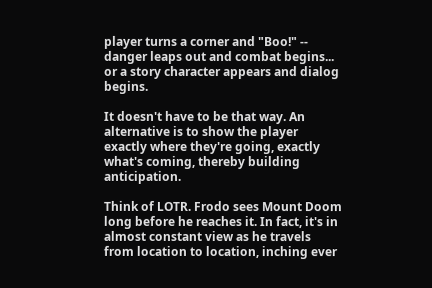player turns a corner and "Boo!" -- danger leaps out and combat begins... or a story character appears and dialog begins.

It doesn't have to be that way. An alternative is to show the player exactly where they're going, exactly what's coming, thereby building anticipation.

Think of LOTR. Frodo sees Mount Doom long before he reaches it. In fact, it's in almost constant view as he travels from location to location, inching ever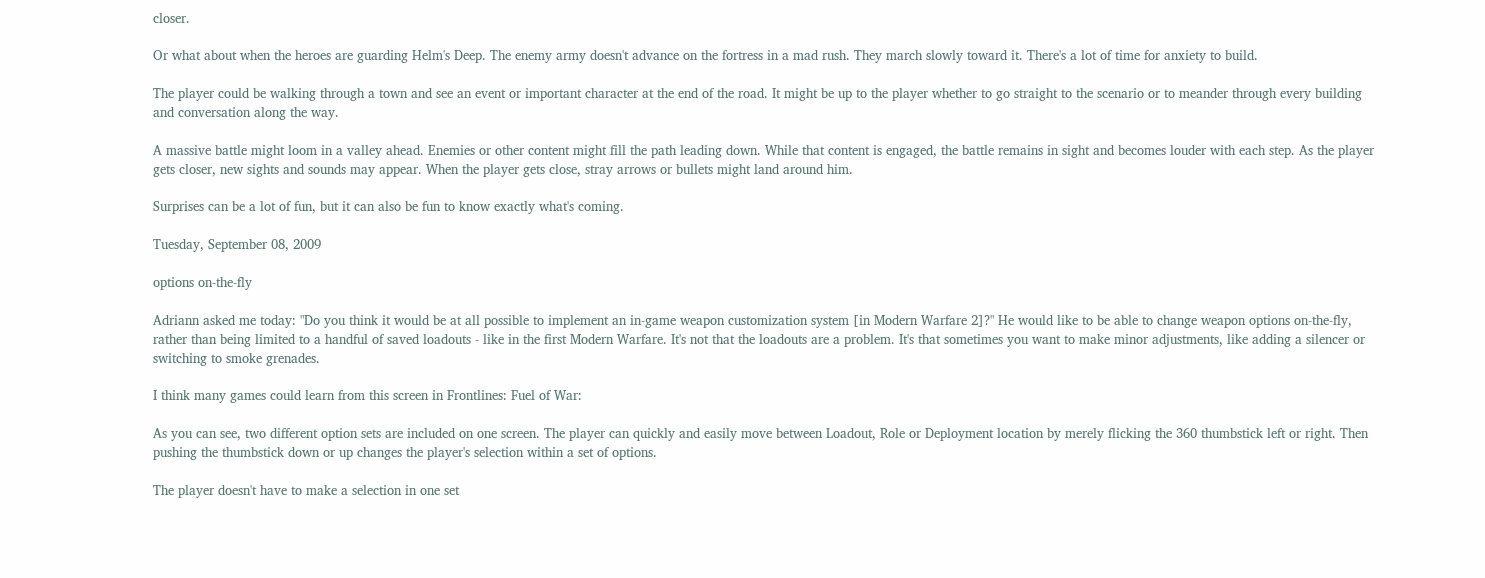closer.

Or what about when the heroes are guarding Helm's Deep. The enemy army doesn't advance on the fortress in a mad rush. They march slowly toward it. There's a lot of time for anxiety to build.

The player could be walking through a town and see an event or important character at the end of the road. It might be up to the player whether to go straight to the scenario or to meander through every building and conversation along the way.

A massive battle might loom in a valley ahead. Enemies or other content might fill the path leading down. While that content is engaged, the battle remains in sight and becomes louder with each step. As the player gets closer, new sights and sounds may appear. When the player gets close, stray arrows or bullets might land around him.

Surprises can be a lot of fun, but it can also be fun to know exactly what's coming.

Tuesday, September 08, 2009

options on-the-fly

Adriann asked me today: "Do you think it would be at all possible to implement an in-game weapon customization system [in Modern Warfare 2]?" He would like to be able to change weapon options on-the-fly, rather than being limited to a handful of saved loadouts - like in the first Modern Warfare. It's not that the loadouts are a problem. It's that sometimes you want to make minor adjustments, like adding a silencer or switching to smoke grenades.

I think many games could learn from this screen in Frontlines: Fuel of War:

As you can see, two different option sets are included on one screen. The player can quickly and easily move between Loadout, Role or Deployment location by merely flicking the 360 thumbstick left or right. Then pushing the thumbstick down or up changes the player's selection within a set of options.

The player doesn't have to make a selection in one set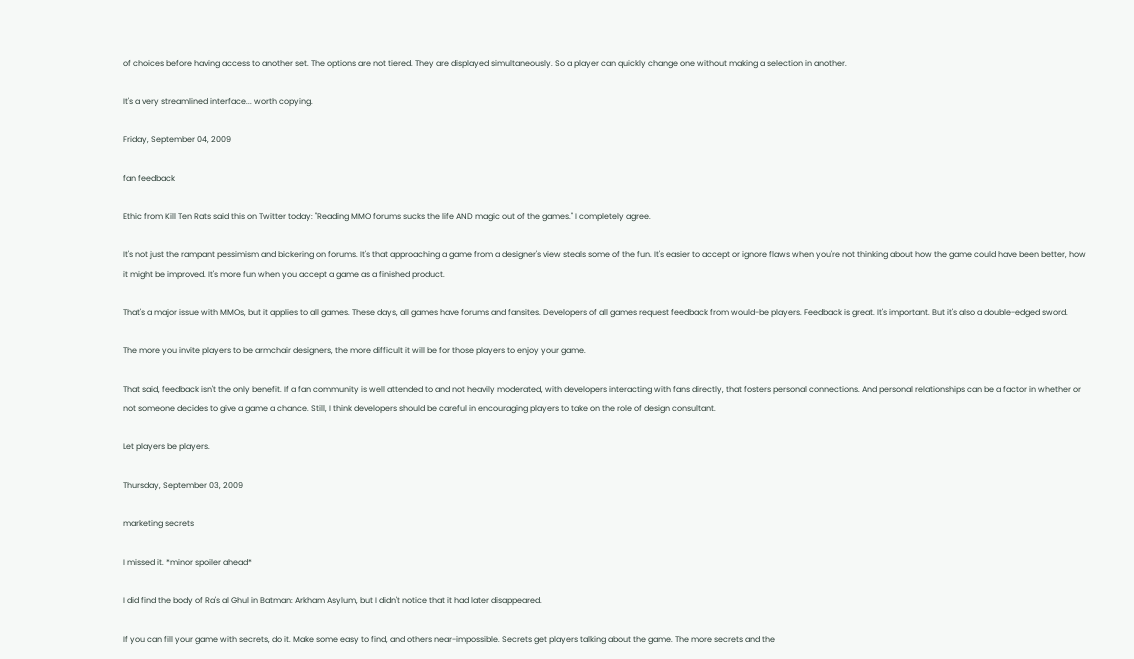of choices before having access to another set. The options are not tiered. They are displayed simultaneously. So a player can quickly change one without making a selection in another.

It's a very streamlined interface... worth copying.

Friday, September 04, 2009

fan feedback

Ethic from Kill Ten Rats said this on Twitter today: "Reading MMO forums sucks the life AND magic out of the games." I completely agree.

It's not just the rampant pessimism and bickering on forums. It's that approaching a game from a designer's view steals some of the fun. It's easier to accept or ignore flaws when you're not thinking about how the game could have been better, how it might be improved. It's more fun when you accept a game as a finished product.

That's a major issue with MMOs, but it applies to all games. These days, all games have forums and fansites. Developers of all games request feedback from would-be players. Feedback is great. It's important. But it's also a double-edged sword.

The more you invite players to be armchair designers, the more difficult it will be for those players to enjoy your game.

That said, feedback isn't the only benefit. If a fan community is well attended to and not heavily moderated, with developers interacting with fans directly, that fosters personal connections. And personal relationships can be a factor in whether or not someone decides to give a game a chance. Still, I think developers should be careful in encouraging players to take on the role of design consultant.

Let players be players.

Thursday, September 03, 2009

marketing secrets

I missed it. *minor spoiler ahead*

I did find the body of Ra's al Ghul in Batman: Arkham Asylum, but I didn't notice that it had later disappeared.

If you can fill your game with secrets, do it. Make some easy to find, and others near-impossible. Secrets get players talking about the game. The more secrets and the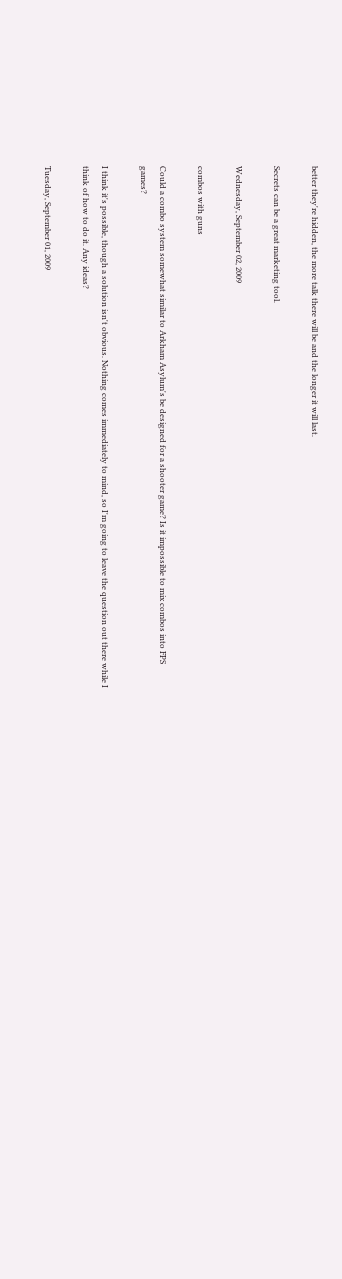better they're hidden, the more talk there will be and the longer it will last.

Secrets can be a great marketing tool.

Wednesday, September 02, 2009

combos with guns

Could a combo system somewhat similar to Arkham Asylum's be designed for a shooter game? Is it impossible to mix combos into FPS games?

I think it's possible, though a solution isn't obvious. Nothing comes immediately to mind, so I'm going to leave the question out there while I think of how to do it. Any ideas?

Tuesday, September 01, 2009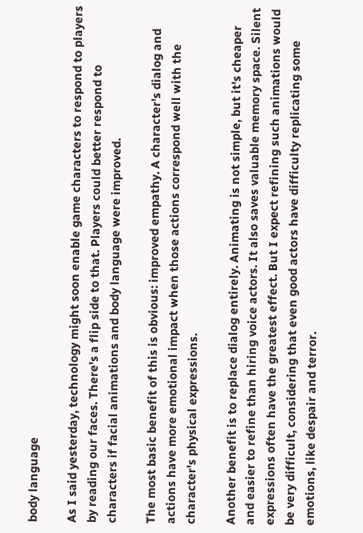body language

As I said yesterday, technology might soon enable game characters to respond to players by reading our faces. There's a flip side to that. Players could better respond to characters if facial animations and body language were improved.

The most basic benefit of this is obvious: improved empathy. A character's dialog and actions have more emotional impact when those actions correspond well with the character's physical expressions.

Another benefit is to replace dialog entirely. Animating is not simple, but it's cheaper and easier to refine than hiring voice actors. It also saves valuable memory space. Silent expressions often have the greatest effect. But I expect refining such animations would be very difficult, considering that even good actors have difficulty replicating some emotions, like despair and terror.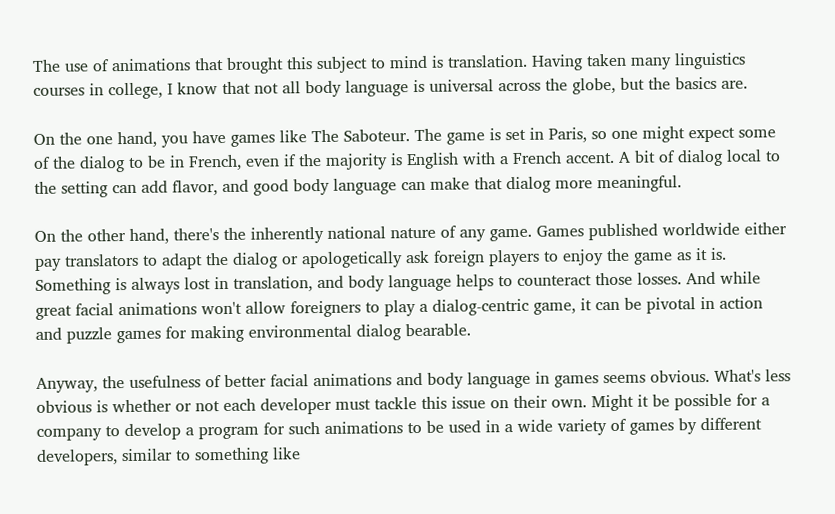The use of animations that brought this subject to mind is translation. Having taken many linguistics courses in college, I know that not all body language is universal across the globe, but the basics are.

On the one hand, you have games like The Saboteur. The game is set in Paris, so one might expect some of the dialog to be in French, even if the majority is English with a French accent. A bit of dialog local to the setting can add flavor, and good body language can make that dialog more meaningful.

On the other hand, there's the inherently national nature of any game. Games published worldwide either pay translators to adapt the dialog or apologetically ask foreign players to enjoy the game as it is. Something is always lost in translation, and body language helps to counteract those losses. And while great facial animations won't allow foreigners to play a dialog-centric game, it can be pivotal in action and puzzle games for making environmental dialog bearable.

Anyway, the usefulness of better facial animations and body language in games seems obvious. What's less obvious is whether or not each developer must tackle this issue on their own. Might it be possible for a company to develop a program for such animations to be used in a wide variety of games by different developers, similar to something like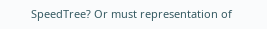SpeedTree? Or must representation of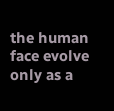the human face evolve only as a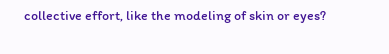collective effort, like the modeling of skin or eyes?